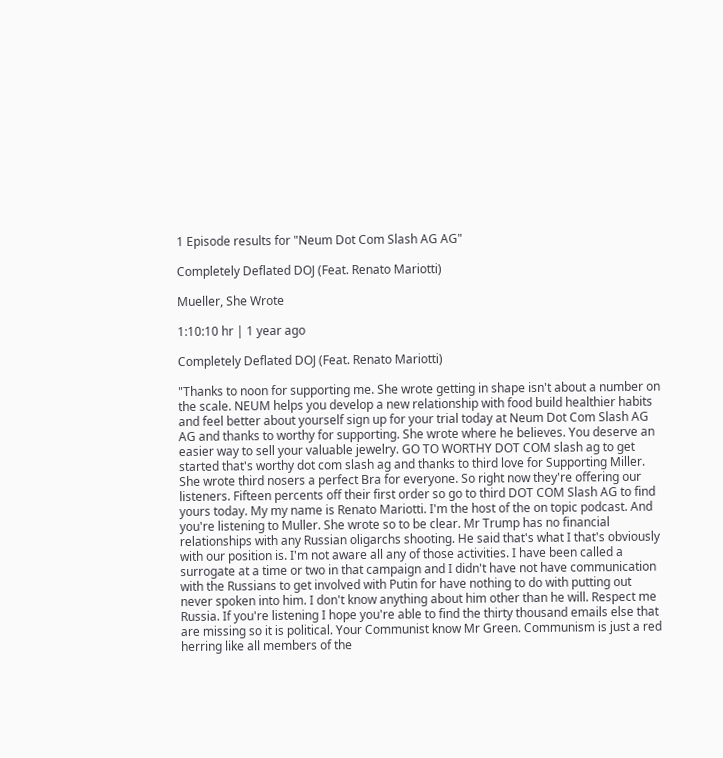1 Episode results for "Neum Dot Com Slash AG AG"

Completely Deflated DOJ (Feat. Renato Mariotti)

Mueller, She Wrote

1:10:10 hr | 1 year ago

Completely Deflated DOJ (Feat. Renato Mariotti)

"Thanks to noon for supporting me. She wrote getting in shape isn't about a number on the scale. NEUM helps you develop a new relationship with food build healthier habits and feel better about yourself sign up for your trial today at Neum Dot Com Slash AG AG and thanks to worthy for supporting. She wrote where he believes. You deserve an easier way to sell your valuable jewelry. GO TO WORTHY DOT COM slash ag to get started that's worthy dot com slash ag and thanks to third love for Supporting Miller. She wrote third nosers a perfect Bra for everyone. So right now they're offering our listeners. Fifteen percents off their first order so go to third DOT COM Slash AG to find yours today. My my name is Renato Mariotti. I'm the host of the on topic podcast. And you're listening to Muller. She wrote so to be clear. Mr Trump has no financial relationships with any Russian oligarchs shooting. He said that's what I that's obviously with our position is. I'm not aware all any of those activities. I have been called a surrogate at a time or two in that campaign and I didn't have not have communication with the Russians to get involved with Putin for have nothing to do with putting out never spoken into him. I don't know anything about him other than he will. Respect me Russia. If you're listening I hope you're able to find the thirty thousand emails else that are missing so it is political. Your Communist know Mr Green. Communism is just a red herring like all members of the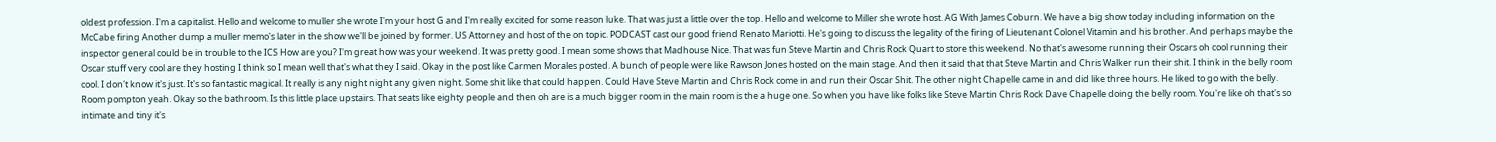oldest profession. I'm a capitalist. Hello and welcome to muller she wrote I'm your host G and I'm really excited for some reason luke. That was just a little over the top. Hello and welcome to Miller she wrote host. AG With James Coburn. We have a big show today including information on the McCabe firing Another dump a muller memo's later in the show we'll be joined by former. US Attorney and host of the on topic. PODCAST cast our good friend Renato Mariotti. He's going to discuss the legality of the firing of Lieutenant Colonel Vitamin and his brother. And perhaps maybe the inspector general could be in trouble to the ICS How are you? I'm great how was your weekend. It was pretty good. I mean some shows that Madhouse Nice. That was fun Steve Martin and Chris Rock Quart to store this weekend. No that's awesome running their Oscars oh cool running their Oscar stuff very cool are they hosting I think so I mean well that's what they I said. Okay in the post like Carmen Morales posted. A bunch of people were like Rawson Jones hosted on the main stage. And then it said that that Steve Martin and Chris Walker run their shit. I think in the belly room cool. I don't know it's just. It's so fantastic magical. It really is any night night any given night. Some shit like that could happen. Could Have Steve Martin and Chris Rock come in and run their Oscar Shit. The other night Chapelle came in and did like three hours. He liked to go with the belly. Room pompton yeah. Okay so the bathroom. Is this little place upstairs. That seats like eighty people and then oh are is a much bigger room in the main room is the a huge one. So when you have like folks like Steve Martin Chris Rock Dave Chapelle doing the belly room. You're like oh that's so intimate and tiny it's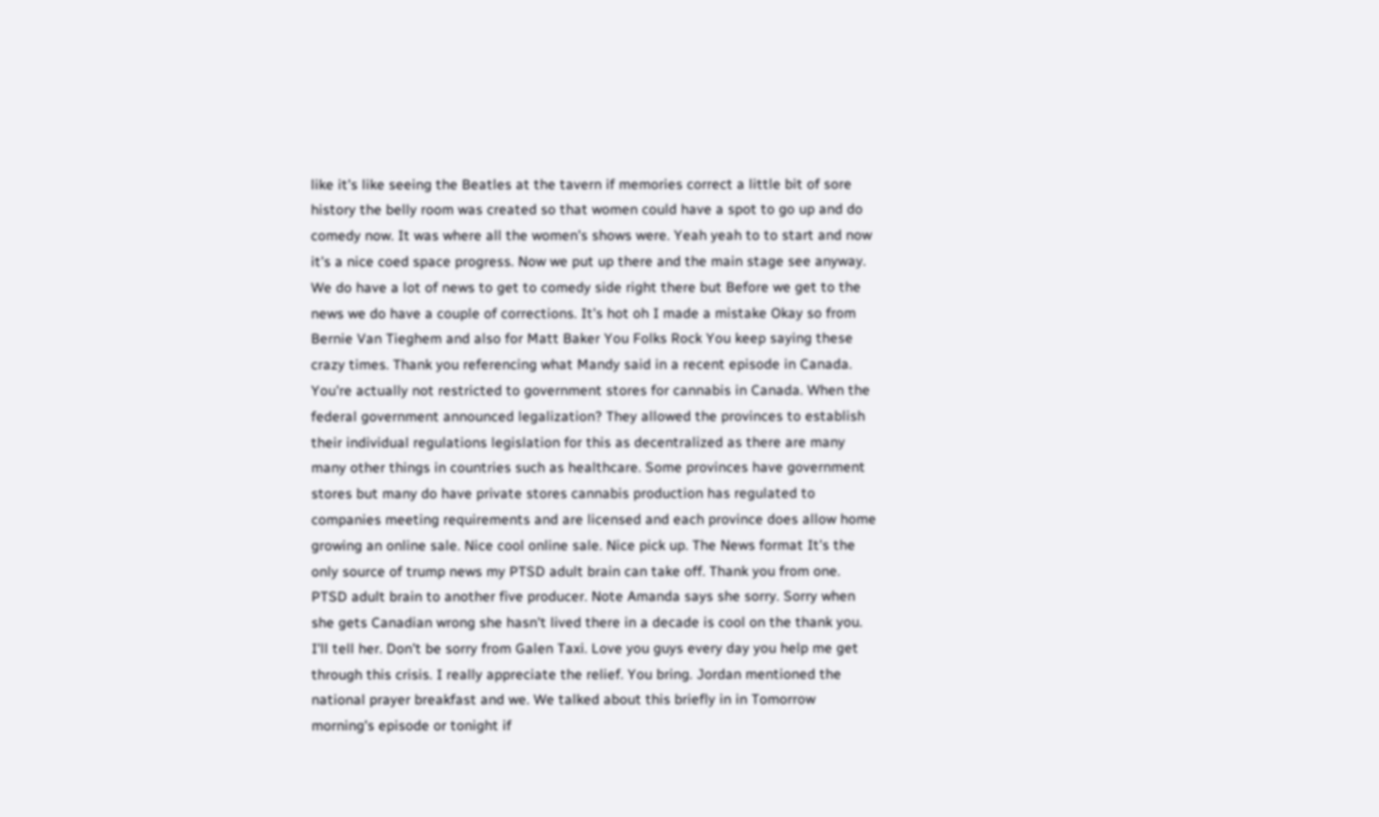like it's like seeing the Beatles at the tavern if memories correct a little bit of sore history the belly room was created so that women could have a spot to go up and do comedy now. It was where all the women's shows were. Yeah yeah to to start and now it's a nice coed space progress. Now we put up there and the main stage see anyway. We do have a lot of news to get to comedy side right there but Before we get to the news we do have a couple of corrections. It's hot oh I made a mistake Okay so from Bernie Van Tieghem and also for Matt Baker You Folks Rock You keep saying these crazy times. Thank you referencing what Mandy said in a recent episode in Canada. You're actually not restricted to government stores for cannabis in Canada. When the federal government announced legalization? They allowed the provinces to establish their individual regulations legislation for this as decentralized as there are many many other things in countries such as healthcare. Some provinces have government stores but many do have private stores cannabis production has regulated to companies meeting requirements and are licensed and each province does allow home growing an online sale. Nice cool online sale. Nice pick up. The News format It's the only source of trump news my PTSD adult brain can take off. Thank you from one. PTSD adult brain to another five producer. Note Amanda says she sorry. Sorry when she gets Canadian wrong she hasn't lived there in a decade is cool on the thank you. I'll tell her. Don't be sorry from Galen Taxi. Love you guys every day you help me get through this crisis. I really appreciate the relief. You bring. Jordan mentioned the national prayer breakfast and we. We talked about this briefly in in Tomorrow morning's episode or tonight if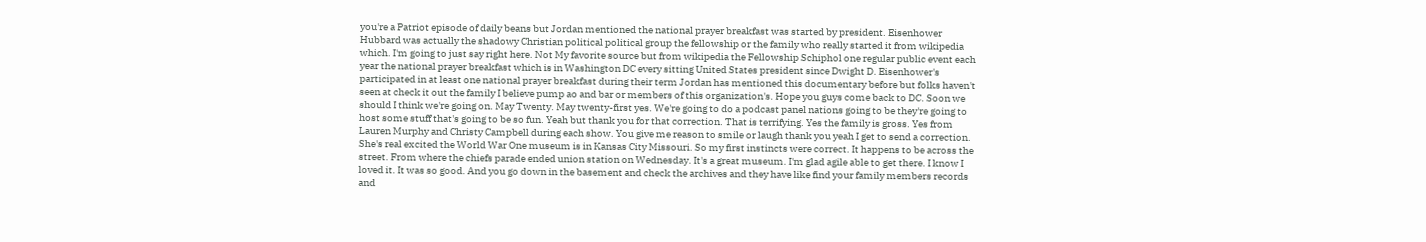you're a Patriot episode of daily beans but Jordan mentioned the national prayer breakfast was started by president. Eisenhower Hubbard was actually the shadowy Christian political political group the fellowship or the family who really started it from wikipedia which. I'm going to just say right here. Not My favorite source but from wikipedia the Fellowship Schiphol one regular public event each year the national prayer breakfast which is in Washington DC every sitting United States president since Dwight D. Eisenhower's participated in at least one national prayer breakfast during their term Jordan has mentioned this documentary before but folks haven't seen at check it out the family I believe pump ao and bar or members of this organization's. Hope you guys come back to DC. Soon we should I think we're going on. May Twenty. May twenty-first yes. We're going to do a podcast panel nations going to be they're going to host some stuff that's going to be so fun. Yeah but thank you for that correction. That is terrifying. Yes the family is gross. Yes from Lauren Murphy and Christy Campbell during each show. You give me reason to smile or laugh thank you yeah I get to send a correction. She's real excited the World War One museum is in Kansas City Missouri. So my first instincts were correct. It happens to be across the street. From where the chiefs parade ended union station on Wednesday. It's a great museum. I'm glad agile able to get there. I know I loved it. It was so good. And you go down in the basement and check the archives and they have like find your family members records and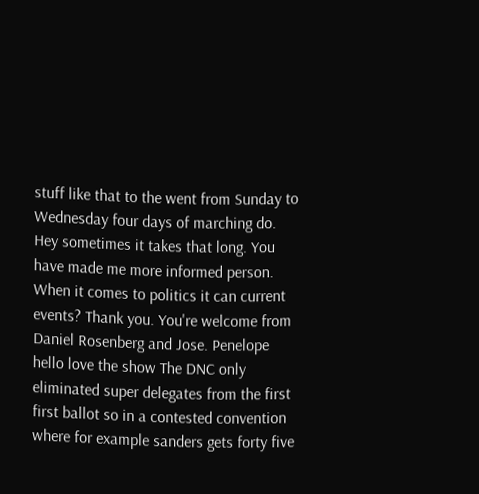stuff like that to the went from Sunday to Wednesday four days of marching do. Hey sometimes it takes that long. You have made me more informed person. When it comes to politics it can current events? Thank you. You're welcome from Daniel Rosenberg and Jose. Penelope hello love the show The DNC only eliminated super delegates from the first first ballot so in a contested convention where for example sanders gets forty five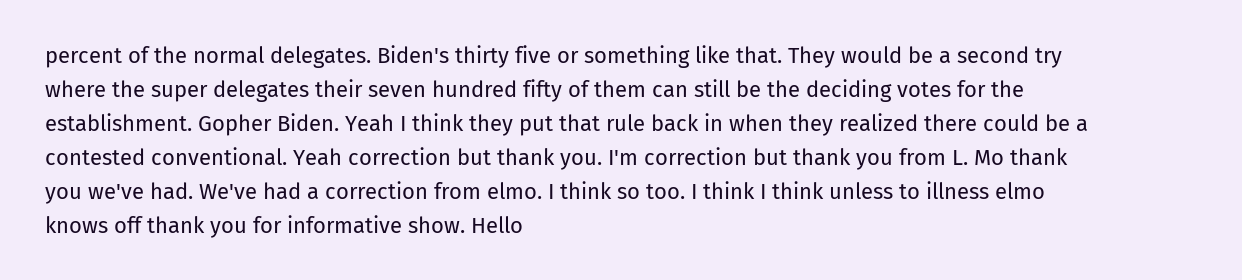percent of the normal delegates. Biden's thirty five or something like that. They would be a second try where the super delegates their seven hundred fifty of them can still be the deciding votes for the establishment. Gopher Biden. Yeah I think they put that rule back in when they realized there could be a contested conventional. Yeah correction but thank you. I'm correction but thank you from L. Mo thank you we've had. We've had a correction from elmo. I think so too. I think I think unless to illness elmo knows off thank you for informative show. Hello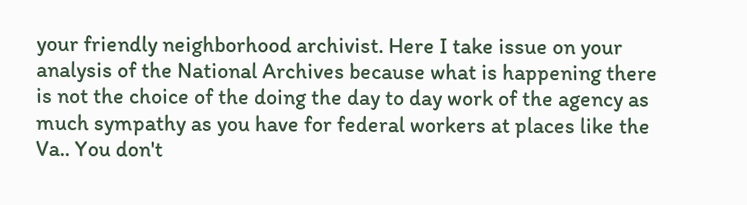your friendly neighborhood archivist. Here I take issue on your analysis of the National Archives because what is happening there is not the choice of the doing the day to day work of the agency as much sympathy as you have for federal workers at places like the Va.. You don't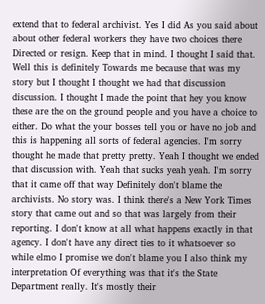extend that to federal archivist. Yes I did As you said about about other federal workers they have two choices there Directed or resign. Keep that in mind. I thought I said that. Well this is definitely Towards me because that was my story but I thought I thought we had that discussion discussion. I thought I made the point that hey you know these are the on the ground people and you have a choice to either. Do what the your bosses tell you or have no job and this is happening all sorts of federal agencies. I'm sorry thought he made that pretty pretty. Yeah I thought we ended that discussion with. Yeah that sucks yeah yeah. I'm sorry that it came off that way Definitely don't blame the archivists. No story was. I think there's a New York Times story that came out and so that was largely from their reporting. I don't know at all what happens exactly in that agency. I don't have any direct ties to it whatsoever so while elmo I promise we don't blame you I also think my interpretation Of everything was that it's the State Department really. It's mostly their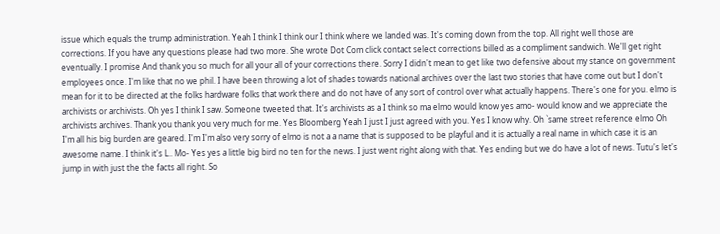issue which equals the trump administration. Yeah I think I think our I think where we landed was. It's coming down from the top. All right well those are corrections. If you have any questions please had two more. She wrote Dot Com click contact select corrections billed as a compliment sandwich. We'll get right eventually. I promise And thank you so much for all your all of your corrections there. Sorry I didn't mean to get like two defensive about my stance on government employees once. I'm like that no we phil. I have been throwing a lot of shades towards national archives over the last two stories that have come out but I don't mean for it to be directed at the folks hardware folks that work there and do not have of any sort of control over what actually happens. There's one for you. elmo is archivists or archivists. Oh yes I think I saw. Someone tweeted that. It's archivists as a I think so ma elmo would know yes amo- would know and we appreciate the archivists archives. Thank you thank you very much for me. Yes Bloomberg Yeah I just I just agreed with you. Yes I know why. Oh `same street reference elmo Oh I'm all his big burden are geared. I'm I'm also very sorry of elmo is not a a name that is supposed to be playful and it is actually a real name in which case it is an awesome name. I think it's L.. Mo- Yes yes a little big bird no ten for the news. I just went right along with that. Yes ending but we do have a lot of news. Tutu's let's jump in with just the the facts all right. So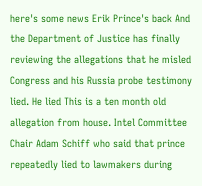here's some news Erik Prince's back And the Department of Justice has finally reviewing the allegations that he misled Congress and his Russia probe testimony lied. He lied This is a ten month old allegation from house. Intel Committee Chair Adam Schiff who said that prince repeatedly lied to lawmakers during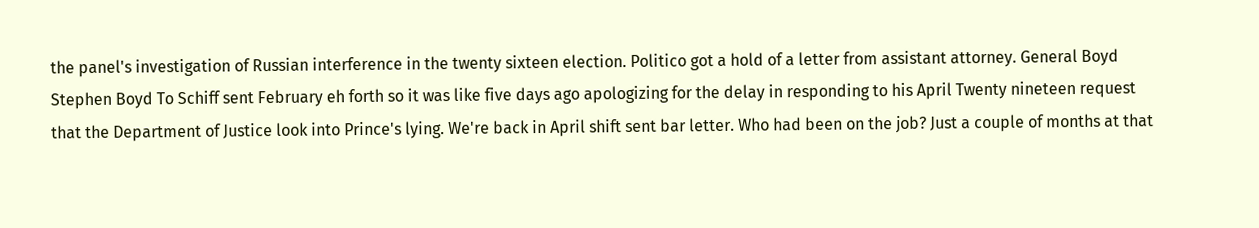the panel's investigation of Russian interference in the twenty sixteen election. Politico got a hold of a letter from assistant attorney. General Boyd Stephen Boyd To Schiff sent February eh forth so it was like five days ago apologizing for the delay in responding to his April Twenty nineteen request that the Department of Justice look into Prince's lying. We're back in April shift sent bar letter. Who had been on the job? Just a couple of months at that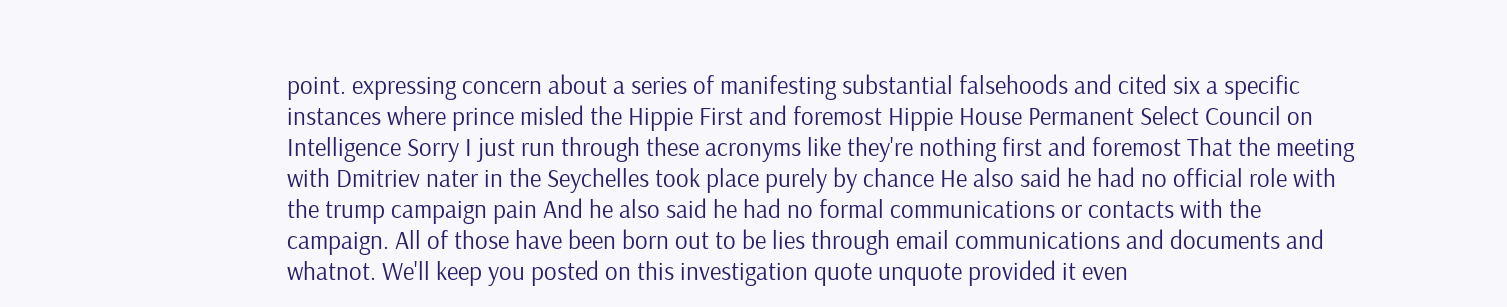point. expressing concern about a series of manifesting substantial falsehoods and cited six a specific instances where prince misled the Hippie First and foremost Hippie House Permanent Select Council on Intelligence Sorry I just run through these acronyms like they're nothing first and foremost That the meeting with Dmitriev nater in the Seychelles took place purely by chance He also said he had no official role with the trump campaign pain And he also said he had no formal communications or contacts with the campaign. All of those have been born out to be lies through email communications and documents and whatnot. We'll keep you posted on this investigation quote unquote provided it even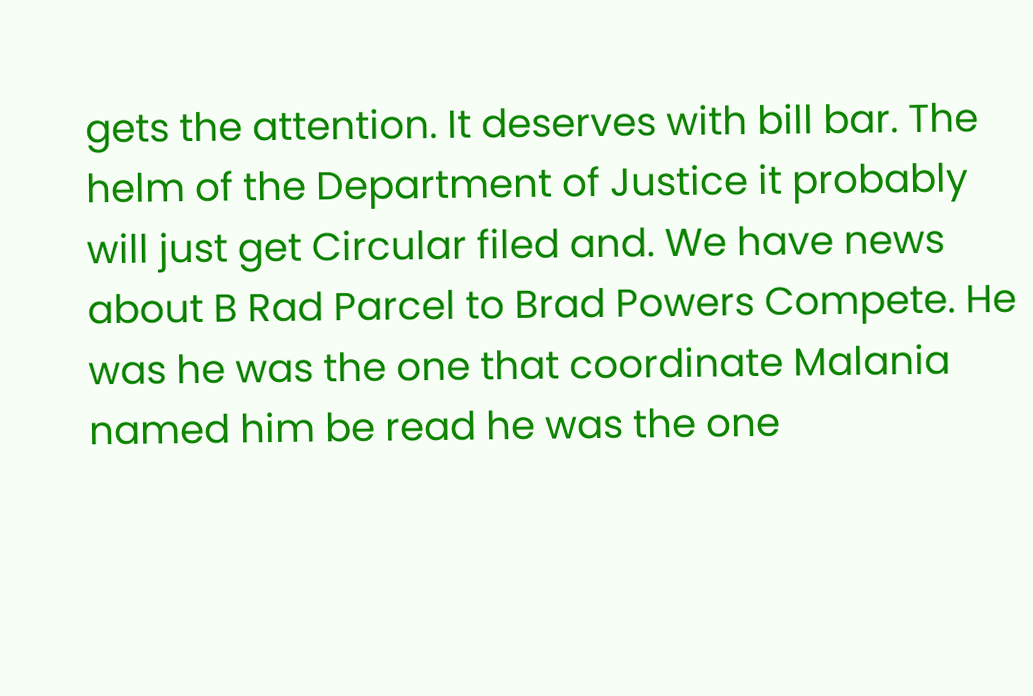gets the attention. It deserves with bill bar. The helm of the Department of Justice it probably will just get Circular filed and. We have news about B Rad Parcel to Brad Powers Compete. He was he was the one that coordinate Malania named him be read he was the one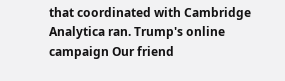that coordinated with Cambridge Analytica ran. Trump's online campaign Our friend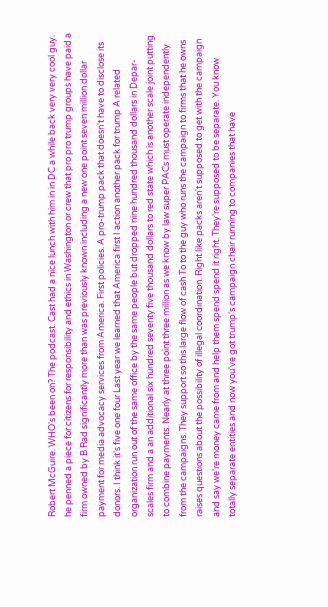Robert McGuire. WHO's been on? The podcast. Cast had a nice lunch with him in in DC a while back very very cool guy. he penned a piece for citizens for responsibility and ethics in Washington or crew that pro pro trump groups have paid a firm owned by B Rad significantly more than was previously known including a new one point seven million dollar payment for media advocacy services from America. First policies. A pro-trump pack that doesn't have to disclose its donors. I think it's five one four Last year we learned that America first I action another pack for trump A related organization run out of the same office by the same people but dropped nine hundred thousand dollars in Depar- scales firm and a an additional six hundred seventy five thousand dollars to red state which is another scale joint putting to combine payments. Nearly at three point three million as we know by law super PACs must operate independently from the campaigns. They support so this large flow of cash To to the guy who runs the campaign to firms that he owns raises questions about the possibility of illegal coordination. Right like packs aren't supposed to get with the campaign and say we're money came from and help them spend spend it right. They're supposed to be separate. You know totally separate entities and now you've got trump's campaign chair running to companies that have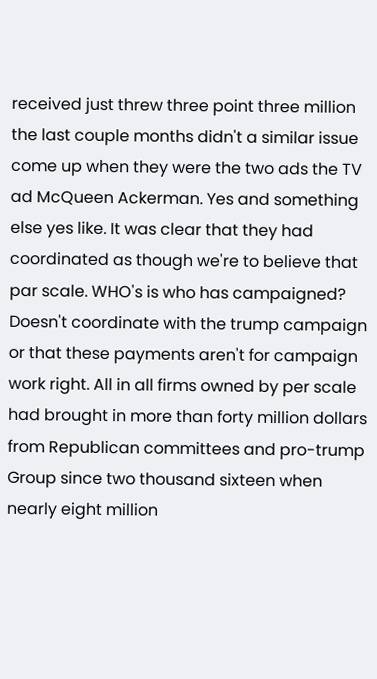received just threw three point three million the last couple months didn't a similar issue come up when they were the two ads the TV ad McQueen Ackerman. Yes and something else yes like. It was clear that they had coordinated as though we're to believe that par scale. WHO's is who has campaigned? Doesn't coordinate with the trump campaign or that these payments aren't for campaign work right. All in all firms owned by per scale had brought in more than forty million dollars from Republican committees and pro-trump Group since two thousand sixteen when nearly eight million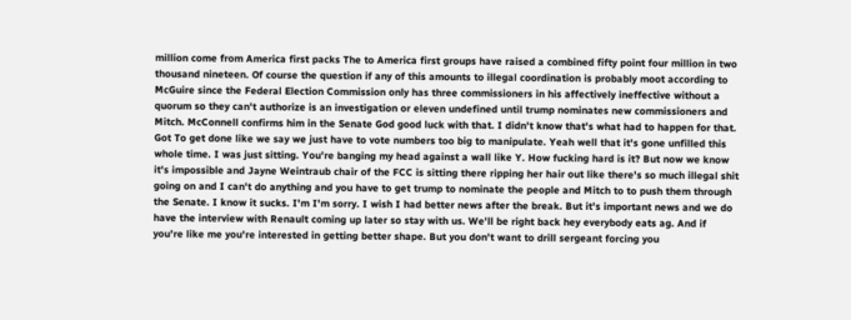million come from America first packs The to America first groups have raised a combined fifty point four million in two thousand nineteen. Of course the question if any of this amounts to illegal coordination is probably moot according to McGuire since the Federal Election Commission only has three commissioners in his affectively ineffective without a quorum so they can't authorize is an investigation or eleven undefined until trump nominates new commissioners and Mitch. McConnell confirms him in the Senate God good luck with that. I didn't know that's what had to happen for that. Got To get done like we say we just have to vote numbers too big to manipulate. Yeah well that it's gone unfilled this whole time. I was just sitting. You're banging my head against a wall like Y. How fucking hard is it? But now we know it's impossible and Jayne Weintraub chair of the FCC is sitting there ripping her hair out like there's so much illegal shit going on and I can't do anything and you have to get trump to nominate the people and Mitch to to push them through the Senate. I know it sucks. I'm I'm sorry. I wish I had better news after the break. But it's important news and we do have the interview with Renault coming up later so stay with us. We'll be right back hey everybody eats ag. And if you're like me you're interested in getting better shape. But you don't want to drill sergeant forcing you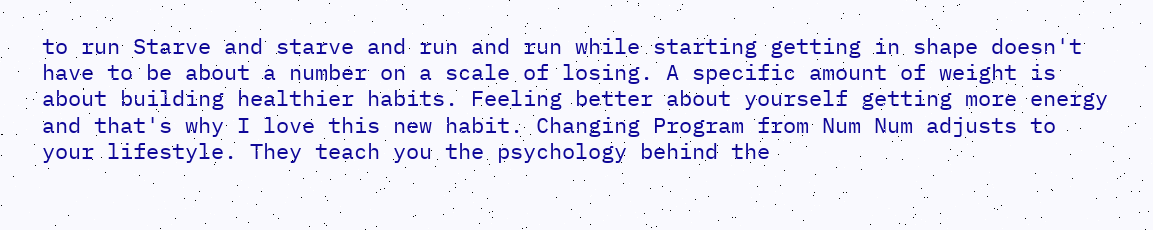to run Starve and starve and run and run while starting getting in shape doesn't have to be about a number on a scale of losing. A specific amount of weight is about building healthier habits. Feeling better about yourself getting more energy and that's why I love this new habit. Changing Program from Num Num adjusts to your lifestyle. They teach you the psychology behind the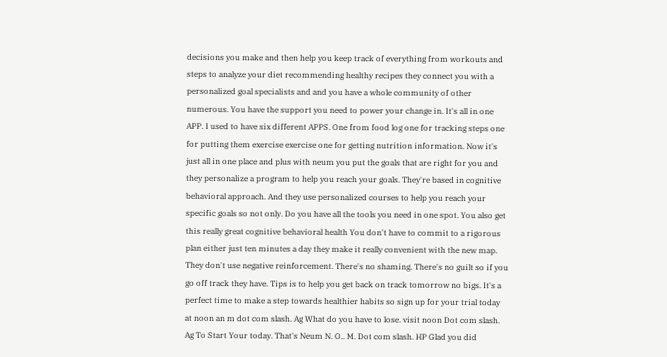decisions you make and then help you keep track of everything from workouts and steps to analyze your diet recommending healthy recipes they connect you with a personalized goal specialists and and you have a whole community of other numerous. You have the support you need to power your change in. It's all in one APP. I used to have six different APPS. One from food log one for tracking steps one for putting them exercise exercise one for getting nutrition information. Now it's just all in one place and plus with neum you put the goals that are right for you and they personalize a program to help you reach your goals. They're based in cognitive behavioral approach. And they use personalized courses to help you reach your specific goals so not only. Do you have all the tools you need in one spot. You also get this really great cognitive behavioral health You don't have to commit to a rigorous plan either just ten minutes a day they make it really convenient with the new map. They don't use negative reinforcement. There's no shaming. There's no guilt so if you go off track they have. Tips is to help you get back on track tomorrow no bigs. It's a perfect time to make a step towards healthier habits so sign up for your trial today at noon an m dot com slash. Ag What do you have to lose. visit noon Dot com slash. Ag To Start Your today. That's Neum N. O.. M. Dot com slash. HP Glad you did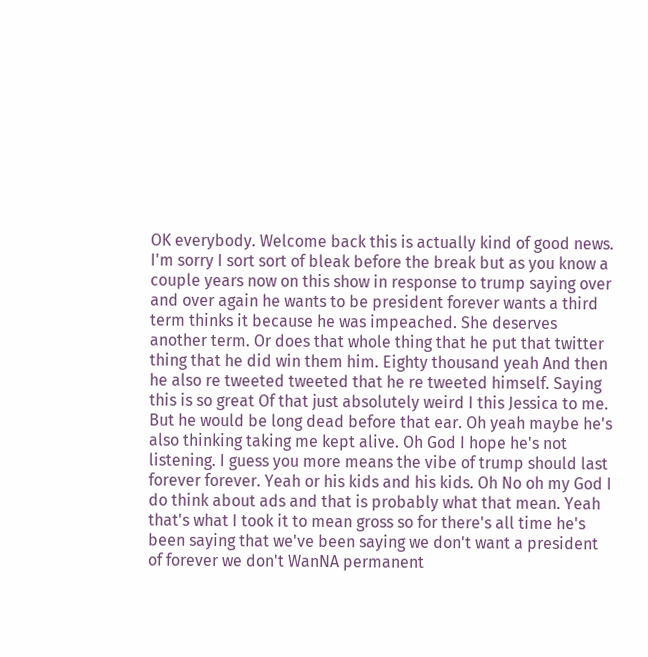OK everybody. Welcome back this is actually kind of good news. I'm sorry I sort sort of bleak before the break but as you know a couple years now on this show in response to trump saying over and over again he wants to be president forever wants a third term thinks it because he was impeached. She deserves another term. Or does that whole thing that he put that twitter thing that he did win them him. Eighty thousand yeah And then he also re tweeted tweeted that he re tweeted himself. Saying this is so great Of that just absolutely weird I this Jessica to me. But he would be long dead before that ear. Oh yeah maybe he's also thinking taking me kept alive. Oh God I hope he's not listening. I guess you more means the vibe of trump should last forever forever. Yeah or his kids and his kids. Oh No oh my God I do think about ads and that is probably what that mean. Yeah that's what I took it to mean gross so for there's all time he's been saying that we've been saying we don't want a president of forever we don't WanNA permanent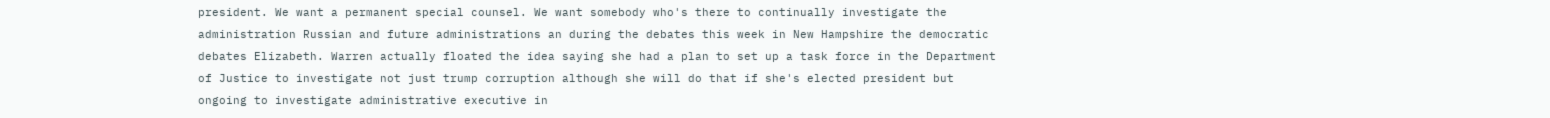president. We want a permanent special counsel. We want somebody who's there to continually investigate the administration Russian and future administrations an during the debates this week in New Hampshire the democratic debates Elizabeth. Warren actually floated the idea saying she had a plan to set up a task force in the Department of Justice to investigate not just trump corruption although she will do that if she's elected president but ongoing to investigate administrative executive in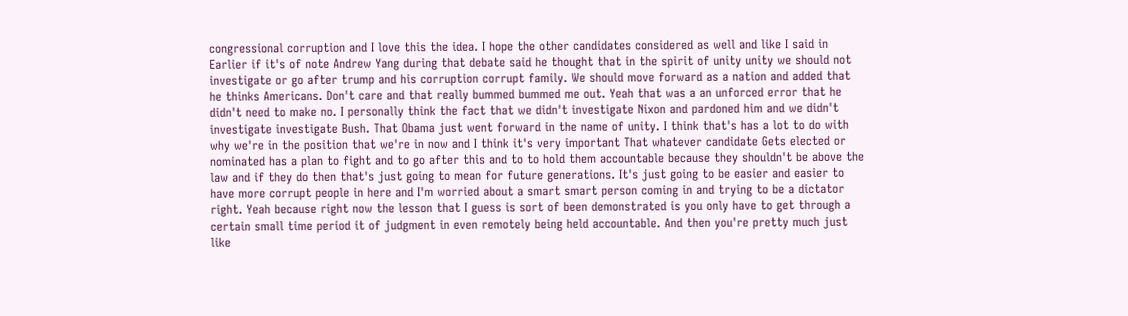congressional corruption and I love this the idea. I hope the other candidates considered as well and like I said in Earlier if it's of note Andrew Yang during that debate said he thought that in the spirit of unity unity we should not investigate or go after trump and his corruption corrupt family. We should move forward as a nation and added that he thinks Americans. Don't care and that really bummed bummed me out. Yeah that was a an unforced error that he didn't need to make no. I personally think the fact that we didn't investigate Nixon and pardoned him and we didn't investigate investigate Bush. That Obama just went forward in the name of unity. I think that's has a lot to do with why we're in the position that we're in now and I think it's very important That whatever candidate Gets elected or nominated has a plan to fight and to go after this and to to hold them accountable because they shouldn't be above the law and if they do then that's just going to mean for future generations. It's just going to be easier and easier to have more corrupt people in here and I'm worried about a smart smart person coming in and trying to be a dictator right. Yeah because right now the lesson that I guess is sort of been demonstrated is you only have to get through a certain small time period it of judgment in even remotely being held accountable. And then you're pretty much just like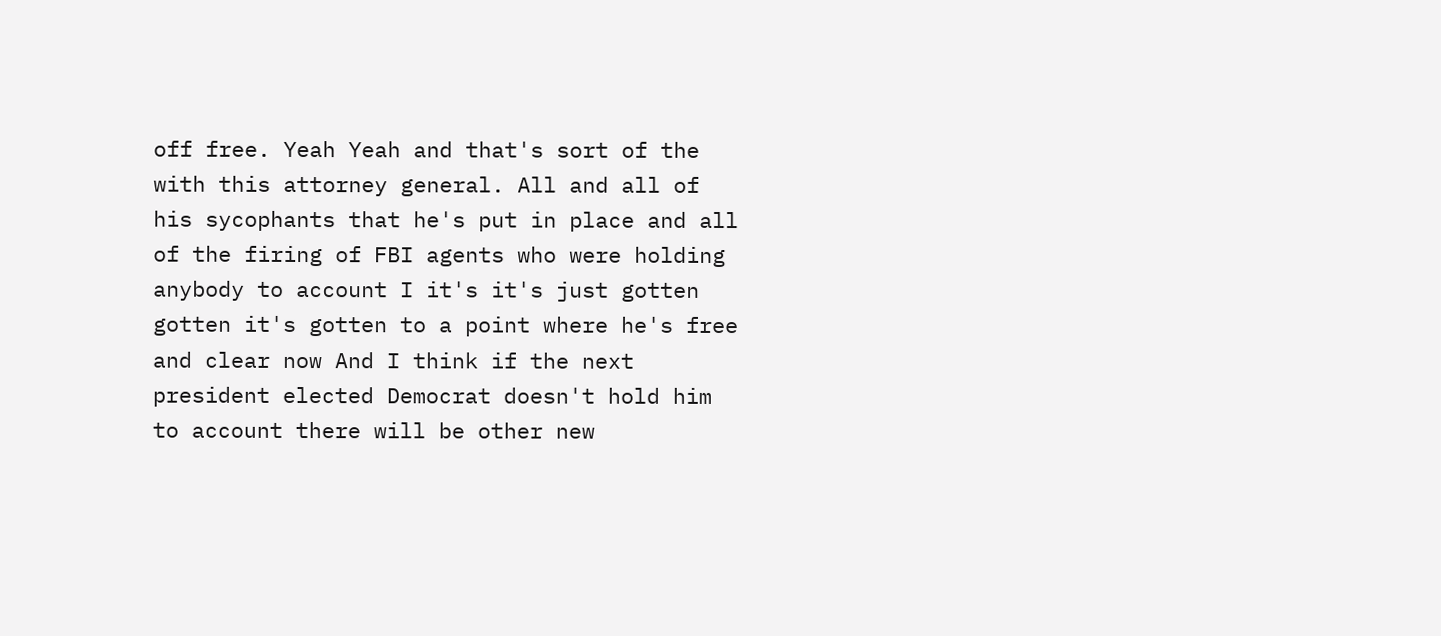off free. Yeah Yeah and that's sort of the with this attorney general. All and all of his sycophants that he's put in place and all of the firing of FBI agents who were holding anybody to account I it's it's just gotten gotten it's gotten to a point where he's free and clear now And I think if the next president elected Democrat doesn't hold him to account there will be other new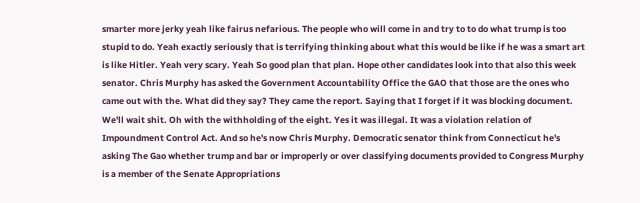smarter more jerky yeah like fairus nefarious. The people who will come in and try to to do what trump is too stupid to do. Yeah exactly seriously that is terrifying thinking about what this would be like if he was a smart art is like Hitler. Yeah very scary. Yeah So good plan that plan. Hope other candidates look into that also this week senator. Chris Murphy has asked the Government Accountability Office the GAO that those are the ones who came out with the. What did they say? They came the report. Saying that I forget if it was blocking document. We'll wait shit. Oh with the withholding of the eight. Yes it was illegal. It was a violation relation of Impoundment Control Act. And so he's now Chris Murphy. Democratic senator think from Connecticut he's asking The Gao whether trump and bar or improperly or over classifying documents provided to Congress Murphy is a member of the Senate Appropriations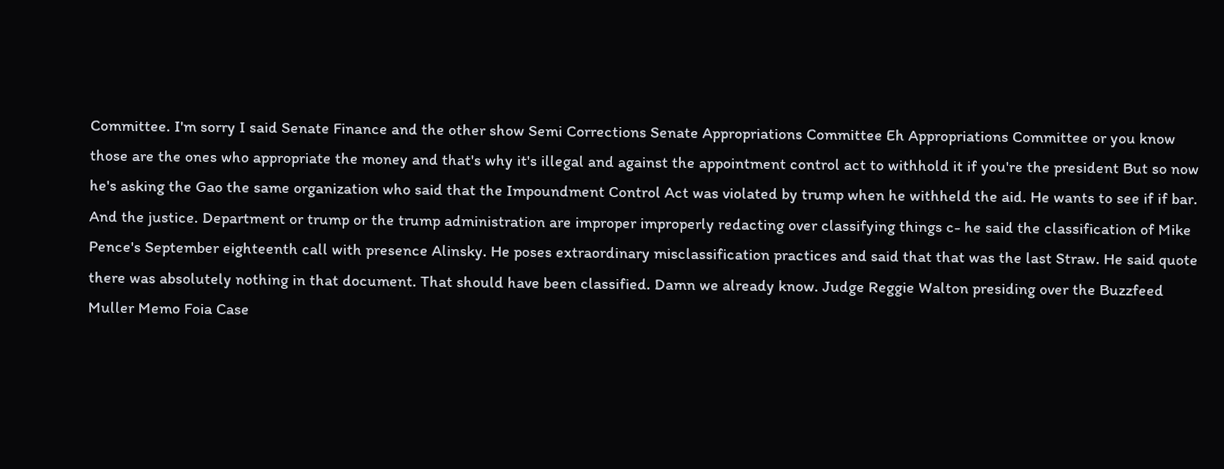Committee. I'm sorry I said Senate Finance and the other show Semi Corrections Senate Appropriations Committee Eh Appropriations Committee or you know those are the ones who appropriate the money and that's why it's illegal and against the appointment control act to withhold it if you're the president But so now he's asking the Gao the same organization who said that the Impoundment Control Act was violated by trump when he withheld the aid. He wants to see if if bar. And the justice. Department or trump or the trump administration are improper improperly redacting over classifying things c- he said the classification of Mike Pence's September eighteenth call with presence Alinsky. He poses extraordinary misclassification practices and said that that was the last Straw. He said quote there was absolutely nothing in that document. That should have been classified. Damn we already know. Judge Reggie Walton presiding over the Buzzfeed Muller Memo Foia Case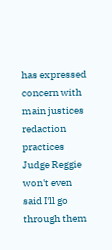has expressed concern with main justices redaction practices Judge Reggie won't even said I'll go through them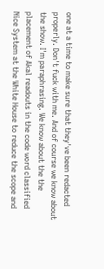one at a time to make sure that they've been redacted properly. Don't fuck with me. And of course we know about the show. I'm paraphrasing. We know about the the placement of Akal readouts in the code word classified Nice System at the White House to reduce the scope and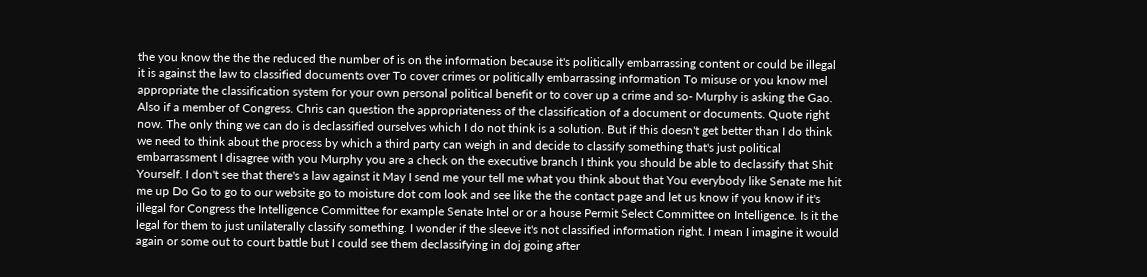the you know the the the reduced the number of is on the information because it's politically embarrassing content or could be illegal it is against the law to classified documents over To cover crimes or politically embarrassing information To misuse or you know mel appropriate the classification system for your own personal political benefit or to cover up a crime and so- Murphy is asking the Gao. Also if a member of Congress. Chris can question the appropriateness of the classification of a document or documents. Quote right now. The only thing we can do is declassified ourselves which I do not think is a solution. But if this doesn't get better than I do think we need to think about the process by which a third party can weigh in and decide to classify something that's just political embarrassment I disagree with you Murphy you are a check on the executive branch I think you should be able to declassify that Shit Yourself. I don't see that there's a law against it May I send me your tell me what you think about that You everybody like Senate me hit me up Do Go to go to our website go to moisture dot com look and see like the the contact page and let us know if you know if it's illegal for Congress the Intelligence Committee for example Senate Intel or or a house Permit Select Committee on Intelligence. Is it the legal for them to just unilaterally classify something. I wonder if the sleeve it's not classified information right. I mean I imagine it would again or some out to court battle but I could see them declassifying in doj going after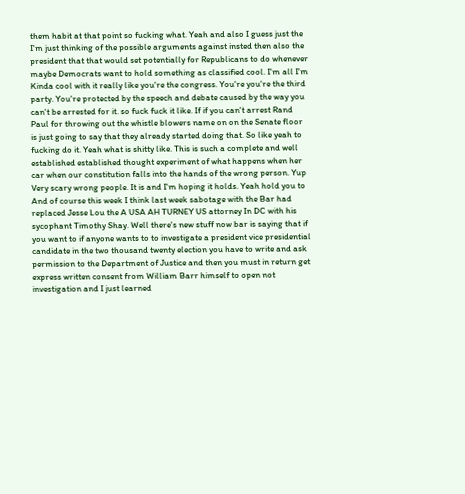them habit at that point so fucking what. Yeah and also I guess just the I'm just thinking of the possible arguments against insted then also the president that that would set potentially for Republicans to do whenever maybe Democrats want to hold something as classified cool. I'm all I'm Kinda cool with it really like you're the congress. You're you're the third party. You're protected by the speech and debate caused by the way you can't be arrested for it. so fuck fuck it like. If if you can't arrest Rand Paul for throwing out the whistle blowers name on on the Senate floor is just going to say that they already started doing that. So like yeah to fucking do it. Yeah what is shitty like. This is such a complete and well established established thought experiment of what happens when her car when our constitution falls into the hands of the wrong person. Yup Very scary wrong people. It is and I'm hoping it holds. Yeah hold you to And of course this week I think last week sabotage with the Bar had replaced Jesse Lou the A USA AH TURNEY US attorney In DC with his sycophant Timothy Shay. Well there's new stuff now bar is saying that if you want to if anyone wants to to investigate a president vice presidential candidate in the two thousand twenty election you have to write and ask permission to the Department of Justice and then you must in return get express written consent from William Barr himself to open not investigation and I just learned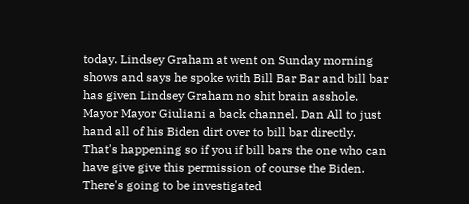today. Lindsey Graham at went on Sunday morning shows and says he spoke with Bill Bar Bar and bill bar has given Lindsey Graham no shit brain asshole. Mayor Mayor Giuliani a back channel. Dan All to just hand all of his Biden dirt over to bill bar directly. That's happening so if you if bill bars the one who can have give give this permission of course the Biden. There's going to be investigated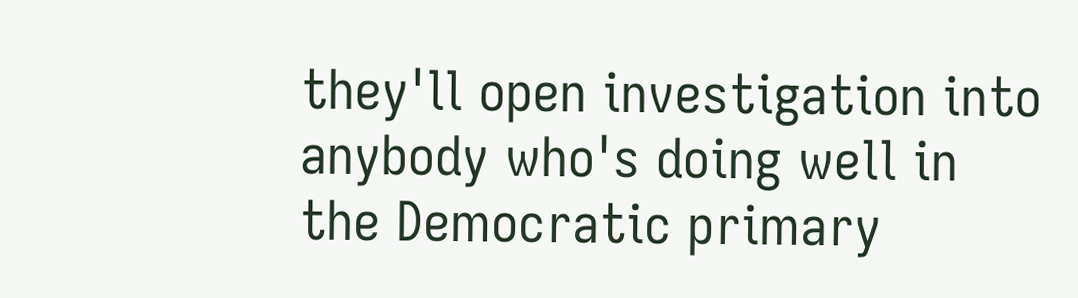they'll open investigation into anybody who's doing well in the Democratic primary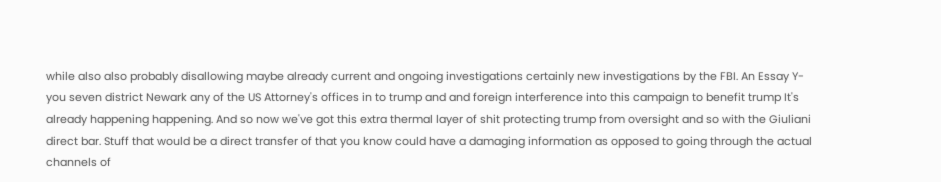while also also probably disallowing maybe already current and ongoing investigations certainly new investigations by the FBI. An Essay Y- you seven district Newark any of the US Attorney's offices in to trump and and foreign interference into this campaign to benefit trump It's already happening happening. And so now we've got this extra thermal layer of shit protecting trump from oversight and so with the Giuliani direct bar. Stuff that would be a direct transfer of that you know could have a damaging information as opposed to going through the actual channels of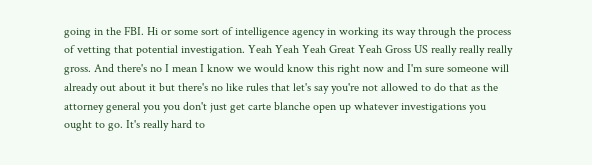going in the FBI. Hi or some sort of intelligence agency in working its way through the process of vetting that potential investigation. Yeah Yeah Yeah Great Yeah Gross US really really really gross. And there's no I mean I know we would know this right now and I'm sure someone will already out about it but there's no like rules that let's say you're not allowed to do that as the attorney general you you don't just get carte blanche open up whatever investigations you ought to go. It's really hard to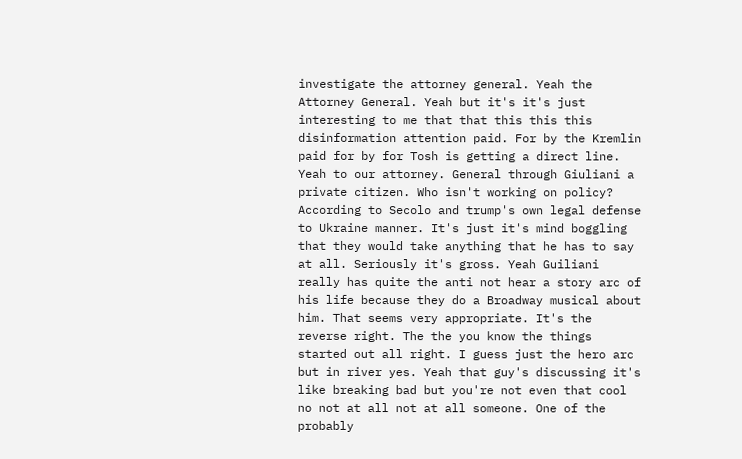investigate the attorney general. Yeah the Attorney General. Yeah but it's it's just interesting to me that that this this this disinformation attention paid. For by the Kremlin paid for by for Tosh is getting a direct line. Yeah to our attorney. General through Giuliani a private citizen. Who isn't working on policy? According to Secolo and trump's own legal defense to Ukraine manner. It's just it's mind boggling that they would take anything that he has to say at all. Seriously it's gross. Yeah Guiliani really has quite the anti not hear a story arc of his life because they do a Broadway musical about him. That seems very appropriate. It's the reverse right. The the you know the things started out all right. I guess just the hero arc but in river yes. Yeah that guy's discussing it's like breaking bad but you're not even that cool no not at all not at all someone. One of the probably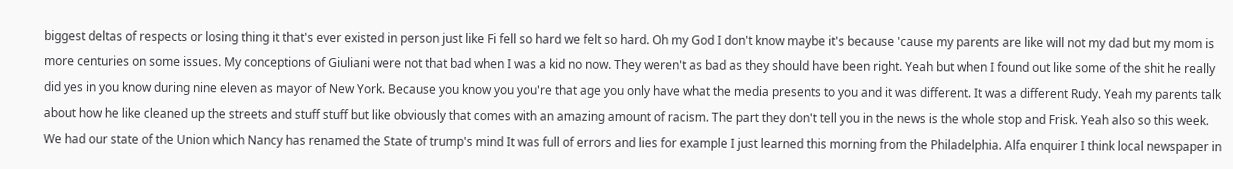biggest deltas of respects or losing thing it that's ever existed in person just like Fi fell so hard we felt so hard. Oh my God I don't know maybe it's because 'cause my parents are like will not my dad but my mom is more centuries on some issues. My conceptions of Giuliani were not that bad when I was a kid no now. They weren't as bad as they should have been right. Yeah but when I found out like some of the shit he really did yes in you know during nine eleven as mayor of New York. Because you know you you're that age you only have what the media presents to you and it was different. It was a different Rudy. Yeah my parents talk about how he like cleaned up the streets and stuff stuff but like obviously that comes with an amazing amount of racism. The part they don't tell you in the news is the whole stop and Frisk. Yeah also so this week. We had our state of the Union which Nancy has renamed the State of trump's mind It was full of errors and lies for example I just learned this morning from the Philadelphia. Alfa enquirer I think local newspaper in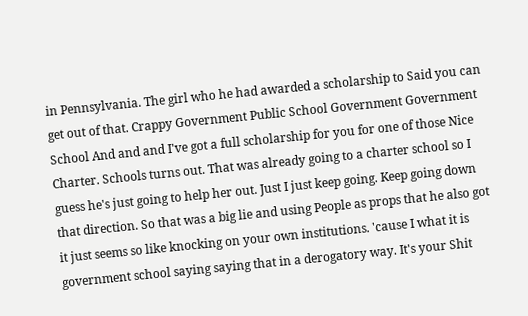in Pennsylvania. The girl who he had awarded a scholarship to Said you can get out of that. Crappy Government Public School Government Government School And and and I've got a full scholarship for you for one of those Nice Charter. Schools turns out. That was already going to a charter school so I guess he's just going to help her out. Just I just keep going. Keep going down that direction. So that was a big lie and using People as props that he also got it just seems so like knocking on your own institutions. 'cause I what it is government school saying saying that in a derogatory way. It's your Shit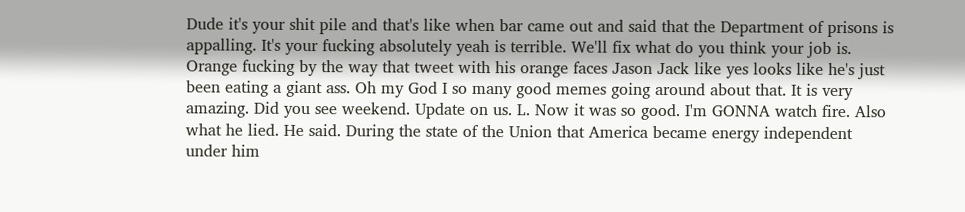Dude it's your shit pile and that's like when bar came out and said that the Department of prisons is appalling. It's your fucking absolutely yeah is terrible. We'll fix what do you think your job is. Orange fucking by the way that tweet with his orange faces Jason Jack like yes looks like he's just been eating a giant ass. Oh my God I so many good memes going around about that. It is very amazing. Did you see weekend. Update on us. L. Now it was so good. I'm GONNA watch fire. Also what he lied. He said. During the state of the Union that America became energy independent under him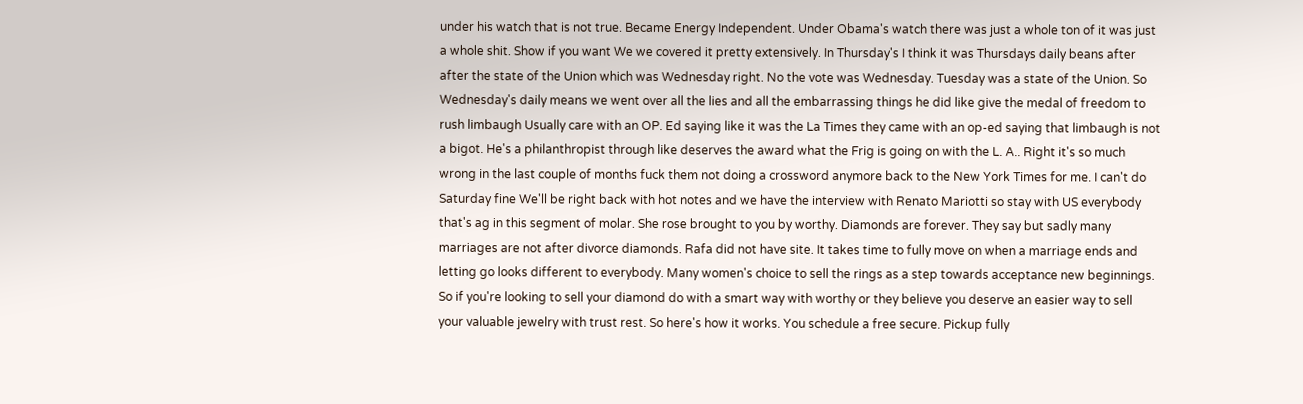under his watch that is not true. Became Energy Independent. Under Obama's watch there was just a whole ton of it was just a whole shit. Show if you want We we covered it pretty extensively. In Thursday's I think it was Thursdays daily beans after after the state of the Union which was Wednesday right. No the vote was Wednesday. Tuesday was a state of the Union. So Wednesday's daily means we went over all the lies and all the embarrassing things he did like give the medal of freedom to rush limbaugh Usually care with an OP. Ed saying like it was the La Times they came with an op-ed saying that limbaugh is not a bigot. He's a philanthropist through like deserves the award what the Frig is going on with the L. A.. Right it's so much wrong in the last couple of months fuck them not doing a crossword anymore back to the New York Times for me. I can't do Saturday fine We'll be right back with hot notes and we have the interview with Renato Mariotti so stay with US everybody that's ag in this segment of molar. She rose brought to you by worthy. Diamonds are forever. They say but sadly many marriages are not after divorce diamonds. Rafa did not have site. It takes time to fully move on when a marriage ends and letting go looks different to everybody. Many women's choice to sell the rings as a step towards acceptance new beginnings. So if you're looking to sell your diamond do with a smart way with worthy or they believe you deserve an easier way to sell your valuable jewelry with trust rest. So here's how it works. You schedule a free secure. Pickup fully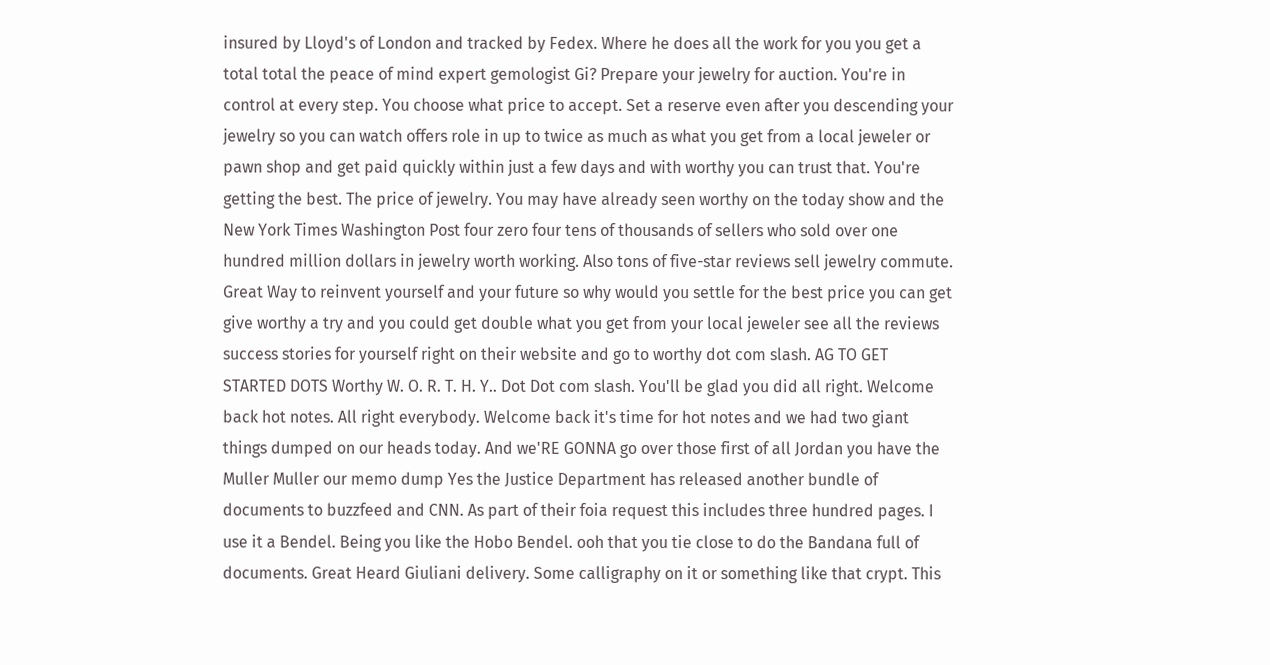insured by Lloyd's of London and tracked by Fedex. Where he does all the work for you you get a total total the peace of mind expert gemologist Gi? Prepare your jewelry for auction. You're in control at every step. You choose what price to accept. Set a reserve even after you descending your jewelry so you can watch offers role in up to twice as much as what you get from a local jeweler or pawn shop and get paid quickly within just a few days and with worthy you can trust that. You're getting the best. The price of jewelry. You may have already seen worthy on the today show and the New York Times Washington Post four zero four tens of thousands of sellers who sold over one hundred million dollars in jewelry worth working. Also tons of five-star reviews sell jewelry commute. Great Way to reinvent yourself and your future so why would you settle for the best price you can get give worthy a try and you could get double what you get from your local jeweler see all the reviews success stories for yourself right on their website and go to worthy dot com slash. AG TO GET STARTED DOTS Worthy W. O. R. T. H. Y.. Dot Dot com slash. You'll be glad you did all right. Welcome back hot notes. All right everybody. Welcome back it's time for hot notes and we had two giant things dumped on our heads today. And we'RE GONNA go over those first of all Jordan you have the Muller Muller our memo dump Yes the Justice Department has released another bundle of documents to buzzfeed and CNN. As part of their foia request this includes three hundred pages. I use it a Bendel. Being you like the Hobo Bendel. ooh that you tie close to do the Bandana full of documents. Great Heard Giuliani delivery. Some calligraphy on it or something like that crypt. This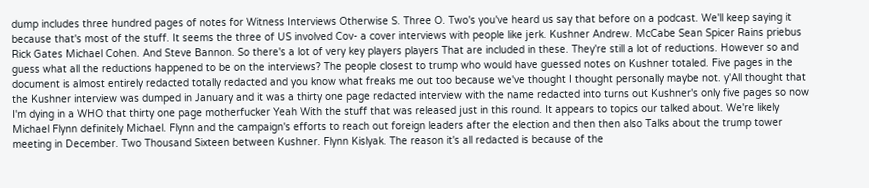dump includes three hundred pages of notes for Witness Interviews Otherwise S. Three O. Two's you've heard us say that before on a podcast. We'll keep saying it because that's most of the stuff. It seems the three of US involved Cov- a cover interviews with people like jerk. Kushner Andrew. McCabe Sean Spicer Rains priebus Rick Gates Michael Cohen. And Steve Bannon. So there's a lot of very key players players That are included in these. They're still a lot of reductions. However so and guess what all the reductions happened to be on the interviews? The people closest to trump who would have guessed notes on Kushner totaled. Five pages in the document is almost entirely redacted totally redacted and you know what freaks me out too because we've thought I thought personally maybe not. y'All thought that the Kushner interview was dumped in January and it was a thirty one page redacted interview with the name redacted into turns out Kushner's only five pages so now I'm dying in a WHO that thirty one page motherfucker Yeah With the stuff that was released just in this round. It appears to topics our talked about. We're likely Michael Flynn definitely Michael. Flynn and the campaign's efforts to reach out foreign leaders after the election and then then also Talks about the trump tower meeting in December. Two Thousand Sixteen between Kushner. Flynn Kislyak. The reason it's all redacted is because of the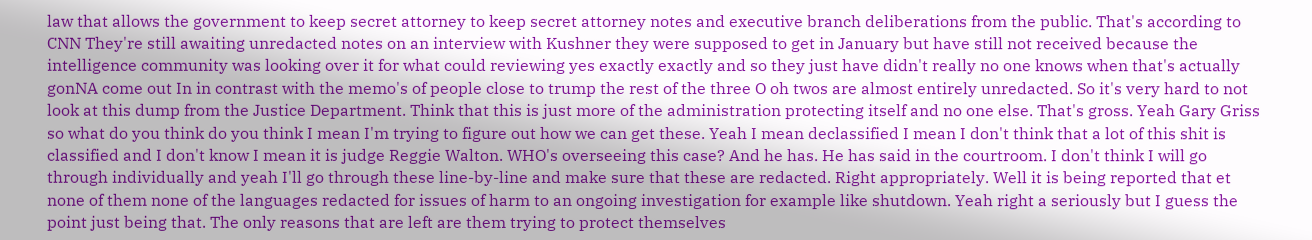law that allows the government to keep secret attorney to keep secret attorney notes and executive branch deliberations from the public. That's according to CNN They're still awaiting unredacted notes on an interview with Kushner they were supposed to get in January but have still not received because the intelligence community was looking over it for what could reviewing yes exactly exactly and so they just have didn't really no one knows when that's actually gonNA come out In in contrast with the memo's of people close to trump the rest of the three O oh twos are almost entirely unredacted. So it's very hard to not look at this dump from the Justice Department. Think that this is just more of the administration protecting itself and no one else. That's gross. Yeah Gary Griss so what do you think do you think I mean I'm trying to figure out how we can get these. Yeah I mean declassified I mean I don't think that a lot of this shit is classified and I don't know I mean it is judge Reggie Walton. WHO's overseeing this case? And he has. He has said in the courtroom. I don't think I will go through individually and yeah I'll go through these line-by-line and make sure that these are redacted. Right appropriately. Well it is being reported that et none of them none of the languages redacted for issues of harm to an ongoing investigation for example like shutdown. Yeah right a seriously but I guess the point just being that. The only reasons that are left are them trying to protect themselves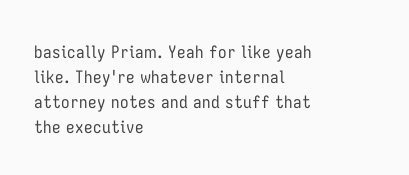basically Priam. Yeah for like yeah like. They're whatever internal attorney notes and and stuff that the executive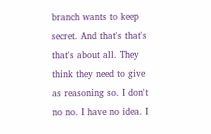branch wants to keep secret. And that's that's that's about all. They think they need to give as reasoning so. I don't no no. I have no idea. I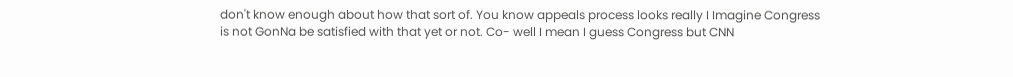don't know enough about how that sort of. You know appeals process looks really I Imagine Congress is not GonNa be satisfied with that yet or not. Co- well I mean I guess Congress but CNN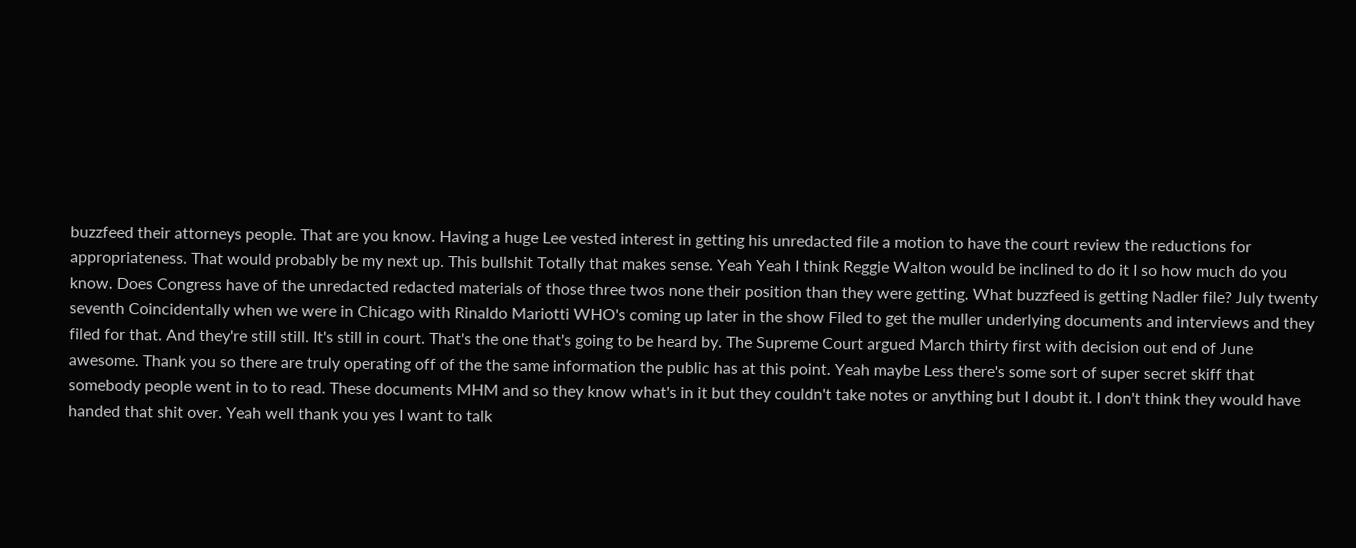buzzfeed their attorneys people. That are you know. Having a huge Lee vested interest in getting his unredacted file a motion to have the court review the reductions for appropriateness. That would probably be my next up. This bullshit Totally that makes sense. Yeah Yeah I think Reggie Walton would be inclined to do it I so how much do you know. Does Congress have of the unredacted redacted materials of those three twos none their position than they were getting. What buzzfeed is getting Nadler file? July twenty seventh Coincidentally when we were in Chicago with Rinaldo Mariotti WHO's coming up later in the show Filed to get the muller underlying documents and interviews and they filed for that. And they're still still. It's still in court. That's the one that's going to be heard by. The Supreme Court argued March thirty first with decision out end of June awesome. Thank you so there are truly operating off of the the same information the public has at this point. Yeah maybe Less there's some sort of super secret skiff that somebody people went in to to read. These documents MHM and so they know what's in it but they couldn't take notes or anything but I doubt it. I don't think they would have handed that shit over. Yeah well thank you yes I want to talk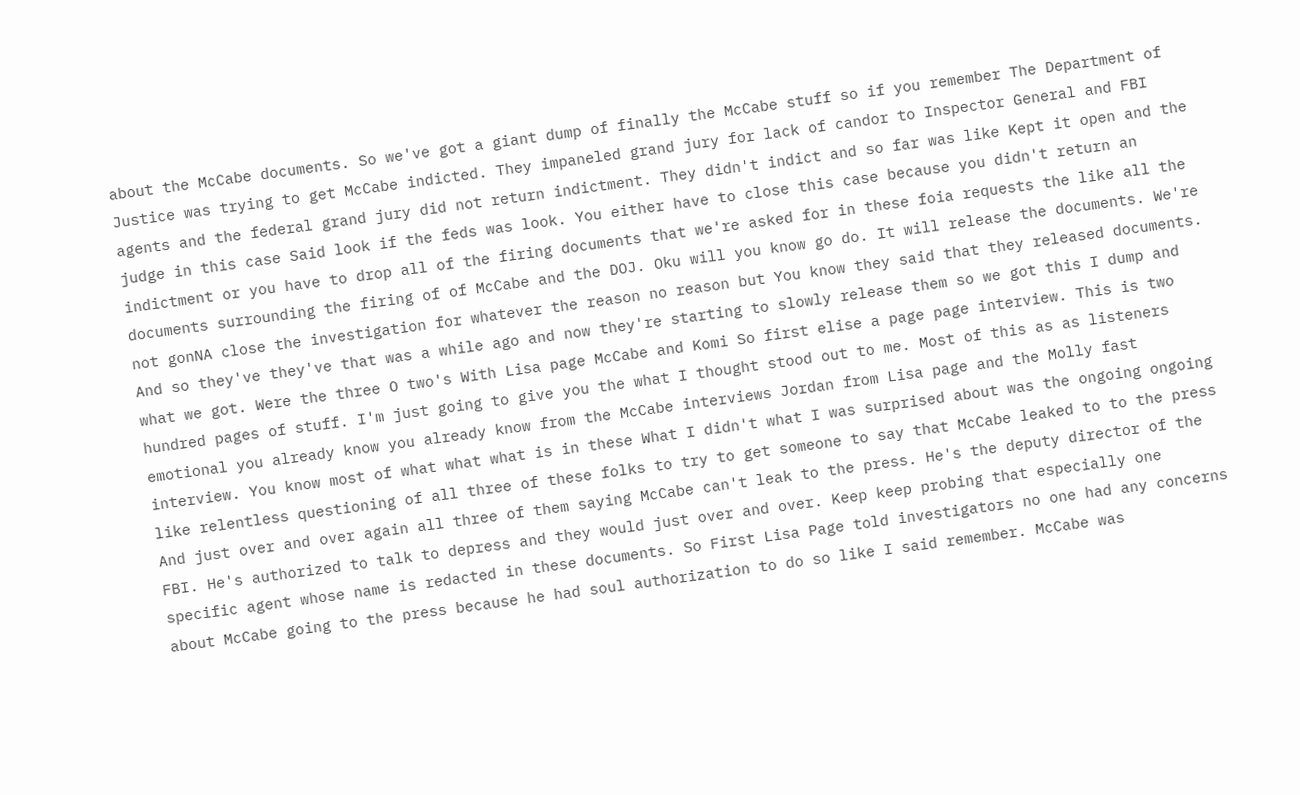about the McCabe documents. So we've got a giant dump of finally the McCabe stuff so if you remember The Department of Justice was trying to get McCabe indicted. They impaneled grand jury for lack of candor to Inspector General and FBI agents and the federal grand jury did not return indictment. They didn't indict and so far was like Kept it open and the judge in this case Said look if the feds was look. You either have to close this case because you didn't return an indictment or you have to drop all of the firing documents that we're asked for in these foia requests the like all the documents surrounding the firing of of McCabe and the DOJ. Oku will you know go do. It will release the documents. We're not gonNA close the investigation for whatever the reason no reason but You know they said that they released documents. And so they've they've that was a while ago and now they're starting to slowly release them so we got this I dump and what we got. Were the three O two's With Lisa page McCabe and Komi So first elise a page page interview. This is two hundred pages of stuff. I'm just going to give you the what I thought stood out to me. Most of this as as listeners emotional you already know you already know from the McCabe interviews Jordan from Lisa page and the Molly fast interview. You know most of what what what is in these What I didn't what I was surprised about was the ongoing ongoing like relentless questioning of all three of these folks to try to get someone to say that McCabe leaked to to the press And just over and over again all three of them saying McCabe can't leak to the press. He's the deputy director of the FBI. He's authorized to talk to depress and they would just over and over. Keep keep probing that especially one specific agent whose name is redacted in these documents. So First Lisa Page told investigators no one had any concerns about McCabe going to the press because he had soul authorization to do so like I said remember. McCabe was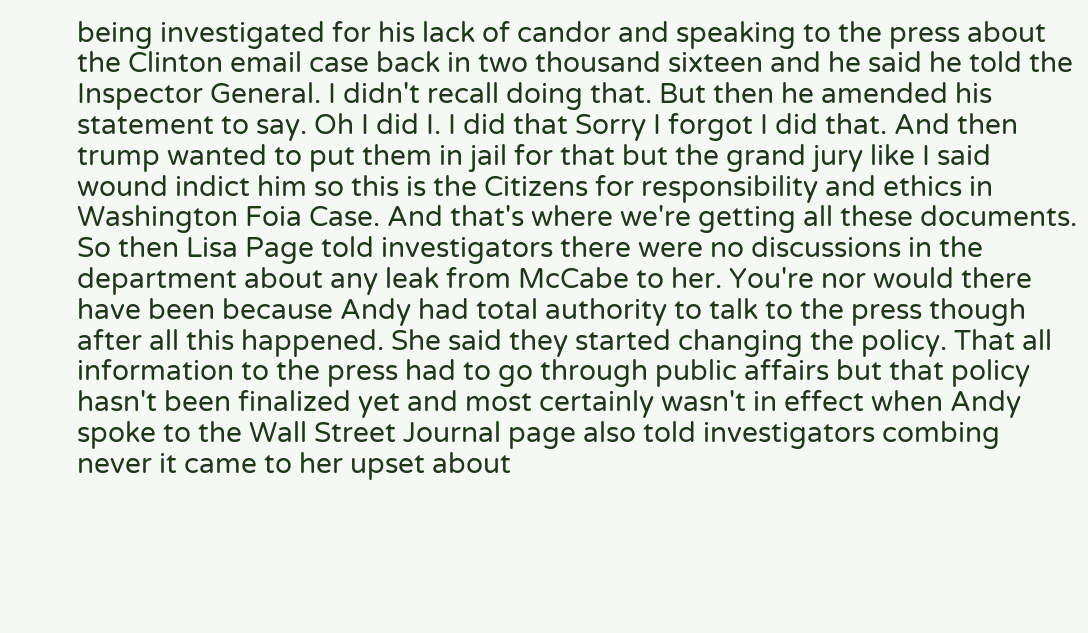being investigated for his lack of candor and speaking to the press about the Clinton email case back in two thousand sixteen and he said he told the Inspector General. I didn't recall doing that. But then he amended his statement to say. Oh I did I. I did that Sorry I forgot I did that. And then trump wanted to put them in jail for that but the grand jury like I said wound indict him so this is the Citizens for responsibility and ethics in Washington Foia Case. And that's where we're getting all these documents. So then Lisa Page told investigators there were no discussions in the department about any leak from McCabe to her. You're nor would there have been because Andy had total authority to talk to the press though after all this happened. She said they started changing the policy. That all information to the press had to go through public affairs but that policy hasn't been finalized yet and most certainly wasn't in effect when Andy spoke to the Wall Street Journal page also told investigators combing never it came to her upset about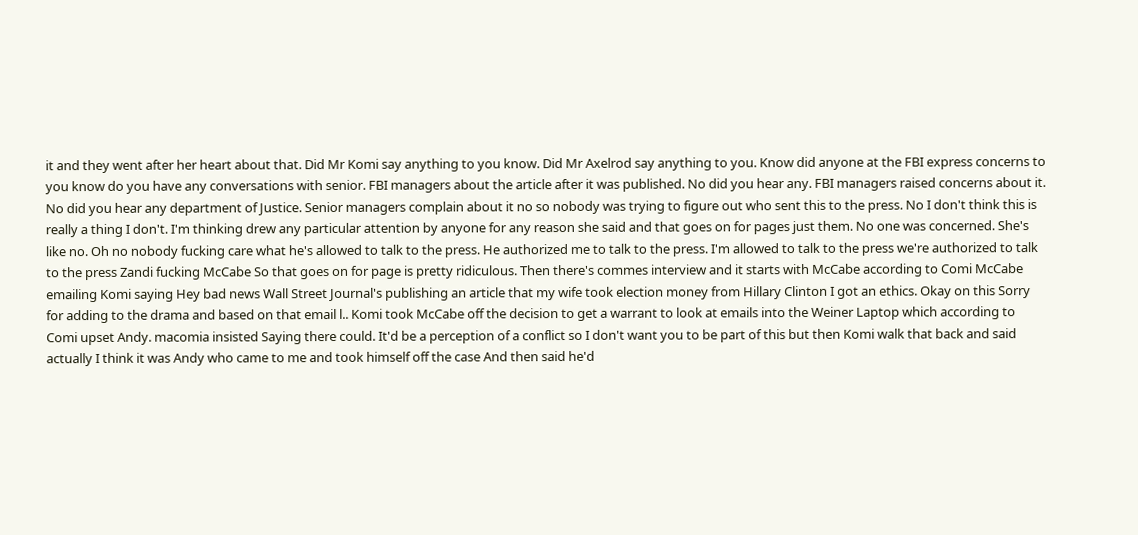it and they went after her heart about that. Did Mr Komi say anything to you know. Did Mr Axelrod say anything to you. Know did anyone at the FBI express concerns to you know do you have any conversations with senior. FBI managers about the article after it was published. No did you hear any. FBI managers raised concerns about it. No did you hear any department of Justice. Senior managers complain about it no so nobody was trying to figure out who sent this to the press. No I don't think this is really a thing I don't. I'm thinking drew any particular attention by anyone for any reason she said and that goes on for pages just them. No one was concerned. She's like no. Oh no nobody fucking care what he's allowed to talk to the press. He authorized me to talk to the press. I'm allowed to talk to the press we're authorized to talk to the press Zandi fucking McCabe So that goes on for page is pretty ridiculous. Then there's commes interview and it starts with McCabe according to Comi McCabe emailing Komi saying Hey bad news Wall Street Journal's publishing an article that my wife took election money from Hillary Clinton I got an ethics. Okay on this Sorry for adding to the drama and based on that email l.. Komi took McCabe off the decision to get a warrant to look at emails into the Weiner Laptop which according to Comi upset Andy. macomia insisted Saying there could. It'd be a perception of a conflict so I don't want you to be part of this but then Komi walk that back and said actually I think it was Andy who came to me and took himself off the case And then said he'd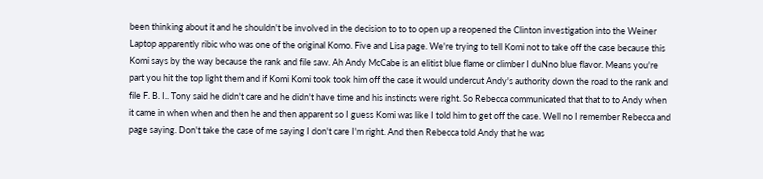been thinking about it and he shouldn't be involved in the decision to to to open up a reopened the Clinton investigation into the Weiner Laptop apparently ribic who was one of the original Komo. Five and Lisa page. We're trying to tell Komi not to take off the case because this Komi says by the way because the rank and file saw. Ah Andy McCabe is an elitist blue flame or climber I duNno blue flavor. Means you're part you hit the top light them and if Komi Komi took took him off the case it would undercut Andy's authority down the road to the rank and file F. B. I.. Tony said he didn't care and he didn't have time and his instincts were right. So Rebecca communicated that that to to Andy when it came in when when and then he and then apparent so I guess Komi was like I told him to get off the case. Well no I remember Rebecca and page saying. Don't take the case of me saying I don't care I'm right. And then Rebecca told Andy that he was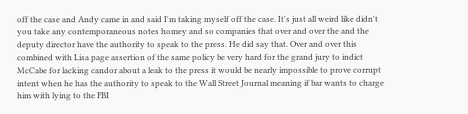off the case and Andy came in and said I'm taking myself off the case. It's just all weird like didn't you take any contemporaneous notes homey and so companies that over and over the and the deputy director have the authority to speak to the press. He did say that. Over and over this combined with Lisa page assertion of the same policy be very hard for the grand jury to indict McCabe for lacking candor about a leak to the press it would be nearly impossible to prove corrupt intent when he has the authority to speak to the Wall Street Journal meaning if bar wants to charge him with lying to the FBI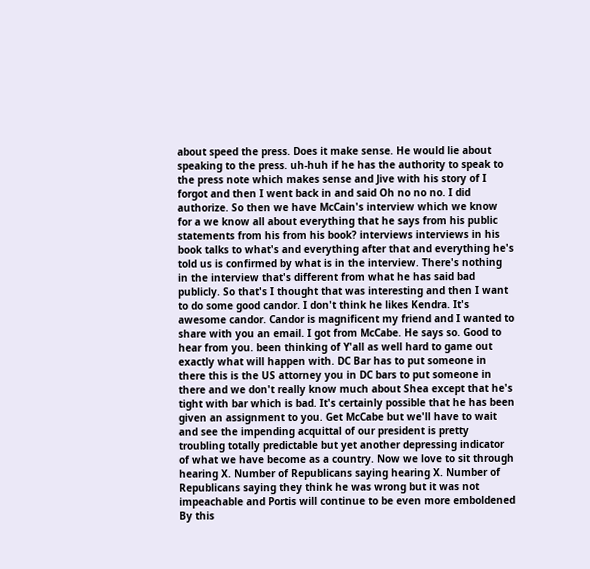about speed the press. Does it make sense. He would lie about speaking to the press. uh-huh if he has the authority to speak to the press note which makes sense and Jive with his story of I forgot and then I went back in and said Oh no no no. I did authorize. So then we have McCain's interview which we know for a we know all about everything that he says from his public statements from his from his book? interviews interviews in his book talks to what's and everything after that and everything he's told us is confirmed by what is in the interview. There's nothing in the interview that's different from what he has said bad publicly. So that's I thought that was interesting and then I want to do some good candor. I don't think he likes Kendra. It's awesome candor. Candor is magnificent my friend and I wanted to share with you an email. I got from McCabe. He says so. Good to hear from you. been thinking of Y'all as well hard to game out exactly what will happen with. DC Bar has to put someone in there this is the US attorney you in DC bars to put someone in there and we don't really know much about Shea except that he's tight with bar which is bad. It's certainly possible that he has been given an assignment to you. Get McCabe but we'll have to wait and see the impending acquittal of our president is pretty troubling totally predictable but yet another depressing indicator of what we have become as a country. Now we love to sit through hearing X. Number of Republicans saying hearing X. Number of Republicans saying they think he was wrong but it was not impeachable and Portis will continue to be even more emboldened By this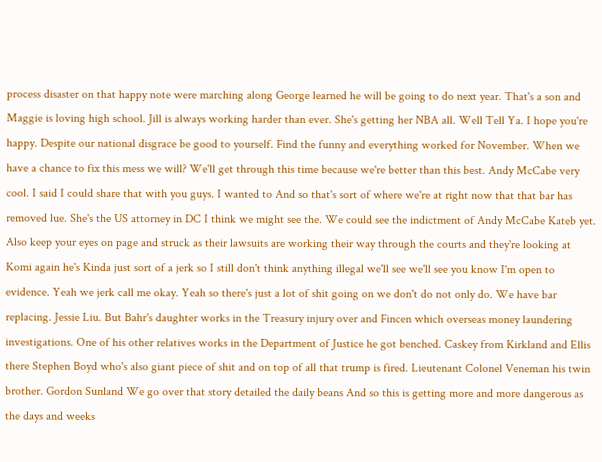process disaster on that happy note were marching along George learned he will be going to do next year. That's a son and Maggie is loving high school. Jill is always working harder than ever. She's getting her NBA all. Well Tell Ya. I hope you're happy. Despite our national disgrace be good to yourself. Find the funny and everything worked for November. When we have a chance to fix this mess we will? We'll get through this time because we're better than this best. Andy McCabe very cool. I said I could share that with you guys. I wanted to And so that's sort of where we're at right now that that bar has removed lue. She's the US attorney in DC I think we might see the. We could see the indictment of Andy McCabe Kateb yet. Also keep your eyes on page and struck as their lawsuits are working their way through the courts and they're looking at Komi again he's Kinda just sort of a jerk so I still don't think anything illegal we'll see we'll see you know I'm open to evidence. Yeah we jerk call me okay. Yeah so there's just a lot of shit going on we don't do not only do. We have bar replacing. Jessie Liu. But Bahr's daughter works in the Treasury injury over and Fincen which overseas money laundering investigations. One of his other relatives works in the Department of Justice he got benched. Caskey from Kirkland and Ellis there Stephen Boyd who's also giant piece of shit and on top of all that trump is fired. Lieutenant Colonel Veneman his twin brother. Gordon Sunland We go over that story detailed the daily beans And so this is getting more and more dangerous as the days and weeks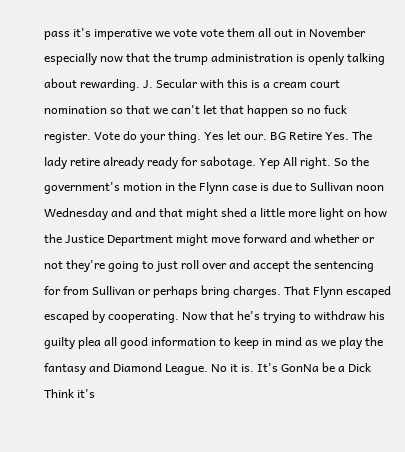pass it's imperative we vote vote them all out in November especially now that the trump administration is openly talking about rewarding. J. Secular with this is a cream court nomination so that we can't let that happen so no fuck register. Vote do your thing. Yes let our. BG Retire Yes. The lady retire already ready for sabotage. Yep All right. So the government's motion in the Flynn case is due to Sullivan noon Wednesday and and that might shed a little more light on how the Justice Department might move forward and whether or not they're going to just roll over and accept the sentencing for from Sullivan or perhaps bring charges. That Flynn escaped escaped by cooperating. Now that he's trying to withdraw his guilty plea all good information to keep in mind as we play the fantasy and Diamond League. No it is. It's GonNa be a Dick Think it's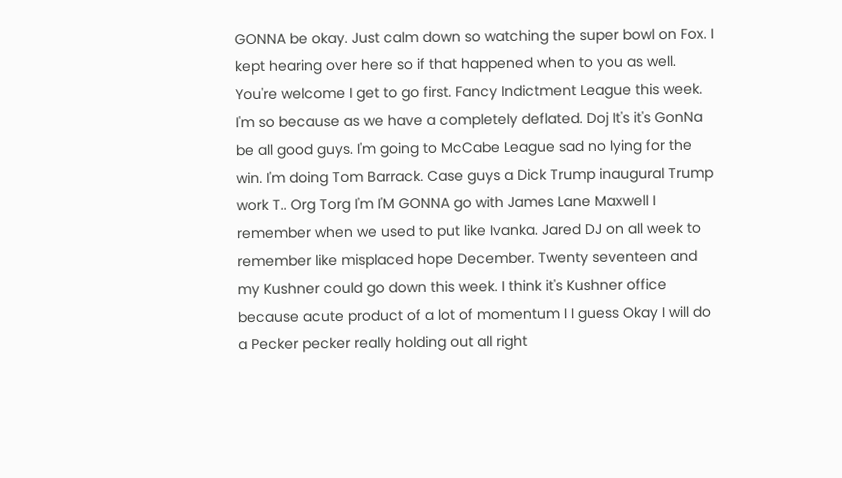GONNA be okay. Just calm down so watching the super bowl on Fox. I kept hearing over here so if that happened when to you as well. You're welcome I get to go first. Fancy Indictment League this week. I'm so because as we have a completely deflated. Doj It's it's GonNa be all good guys. I'm going to McCabe League sad no lying for the win. I'm doing Tom Barrack. Case guys a Dick Trump inaugural Trump work T.. Org Torg I'm I'M GONNA go with James Lane Maxwell I remember when we used to put like Ivanka. Jared DJ on all week to remember like misplaced hope December. Twenty seventeen and my Kushner could go down this week. I think it's Kushner office because acute product of a lot of momentum I I guess Okay I will do a Pecker pecker really holding out all right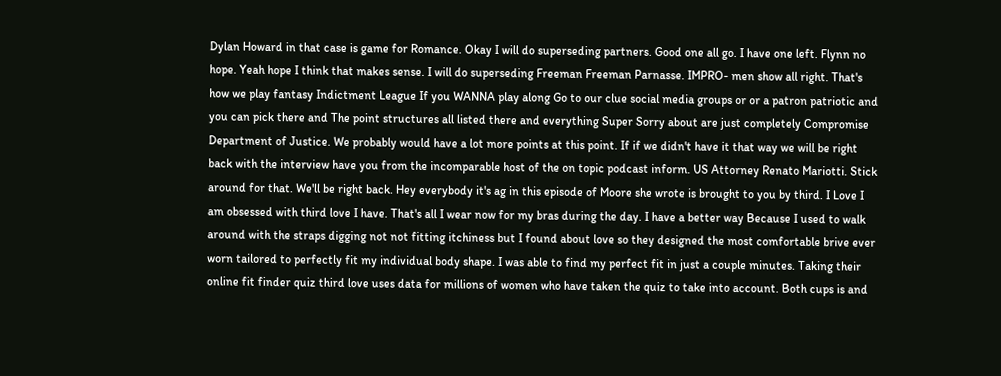Dylan Howard in that case is game for Romance. Okay I will do superseding partners. Good one all go. I have one left. Flynn no hope. Yeah hope I think that makes sense. I will do superseding Freeman Freeman Parnasse. IMPRO- men show all right. That's how we play fantasy Indictment League If you WANNA play along Go to our clue social media groups or or a patron patriotic and you can pick there and The point structures all listed there and everything Super Sorry about are just completely Compromise Department of Justice. We probably would have a lot more points at this point. If if we didn't have it that way we will be right back with the interview have you from the incomparable host of the on topic podcast inform. US Attorney Renato Mariotti. Stick around for that. We'll be right back. Hey everybody it's ag in this episode of Moore she wrote is brought to you by third. I Love I am obsessed with third love I have. That's all I wear now for my bras during the day. I have a better way Because I used to walk around with the straps digging not not fitting itchiness but I found about love so they designed the most comfortable brive ever worn tailored to perfectly fit my individual body shape. I was able to find my perfect fit in just a couple minutes. Taking their online fit finder quiz third love uses data for millions of women who have taken the quiz to take into account. Both cups is and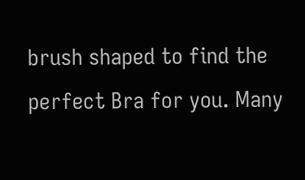brush shaped to find the perfect Bra for you. Many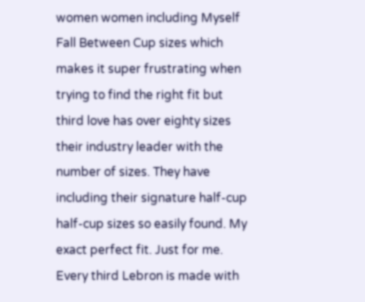women women including Myself Fall Between Cup sizes which makes it super frustrating when trying to find the right fit but third love has over eighty sizes their industry leader with the number of sizes. They have including their signature half-cup half-cup sizes so easily found. My exact perfect fit. Just for me. Every third Lebron is made with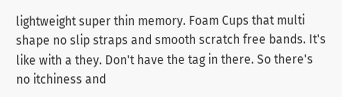lightweight super thin memory. Foam Cups that multi shape no slip straps and smooth scratch free bands. It's like with a they. Don't have the tag in there. So there's no itchiness and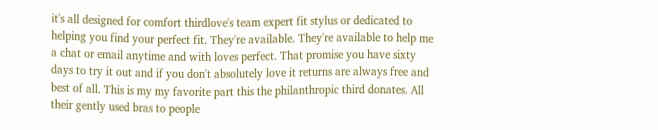it's all designed for comfort thirdlove's team expert fit stylus or dedicated to helping you find your perfect fit. They're available. They're available to help me a chat or email anytime and with loves perfect. That promise you have sixty days to try it out and if you don't absolutely love it returns are always free and best of all. This is my my favorite part this the philanthropic third donates. All their gently used bras to people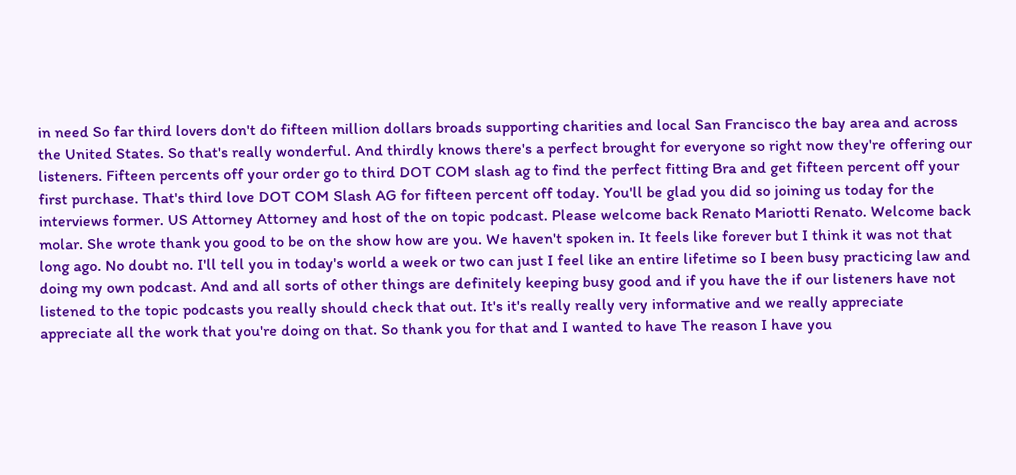in need So far third lovers don't do fifteen million dollars broads supporting charities and local San Francisco the bay area and across the United States. So that's really wonderful. And thirdly knows there's a perfect brought for everyone so right now they're offering our listeners. Fifteen percents off your order go to third DOT COM slash ag to find the perfect fitting Bra and get fifteen percent off your first purchase. That's third love DOT COM Slash AG for fifteen percent off today. You'll be glad you did so joining us today for the interviews former. US Attorney Attorney and host of the on topic podcast. Please welcome back Renato Mariotti Renato. Welcome back molar. She wrote thank you good to be on the show how are you. We haven't spoken in. It feels like forever but I think it was not that long ago. No doubt no. I'll tell you in today's world a week or two can just I feel like an entire lifetime so I been busy practicing law and doing my own podcast. And and all sorts of other things are definitely keeping busy good and if you have the if our listeners have not listened to the topic podcasts you really should check that out. It's it's really really very informative and we really appreciate appreciate all the work that you're doing on that. So thank you for that and I wanted to have The reason I have you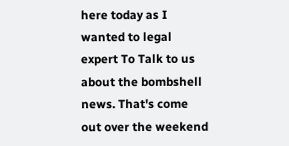here today as I wanted to legal expert To Talk to us about the bombshell news. That's come out over the weekend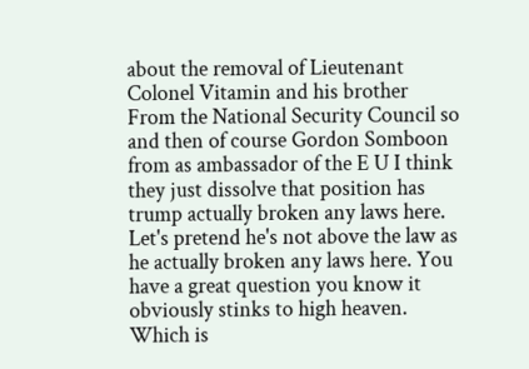about the removal of Lieutenant Colonel Vitamin and his brother From the National Security Council so and then of course Gordon Somboon from as ambassador of the E U I think they just dissolve that position has trump actually broken any laws here. Let's pretend he's not above the law as he actually broken any laws here. You have a great question you know it obviously stinks to high heaven. Which is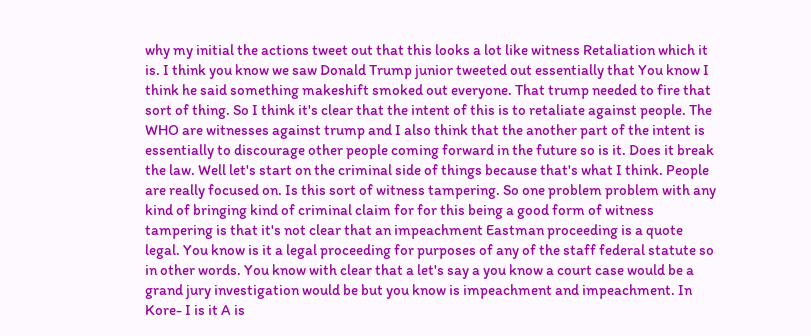why my initial the actions tweet out that this looks a lot like witness Retaliation which it is. I think you know we saw Donald Trump junior tweeted out essentially that You know I think he said something makeshift smoked out everyone. That trump needed to fire that sort of thing. So I think it's clear that the intent of this is to retaliate against people. The WHO are witnesses against trump and I also think that the another part of the intent is essentially to discourage other people coming forward in the future so is it. Does it break the law. Well let's start on the criminal side of things because that's what I think. People are really focused on. Is this sort of witness tampering. So one problem problem with any kind of bringing kind of criminal claim for for this being a good form of witness tampering is that it's not clear that an impeachment Eastman proceeding is a quote legal. You know is it a legal proceeding for purposes of any of the staff federal statute so in other words. You know with clear that a let's say a you know a court case would be a grand jury investigation would be but you know is impeachment and impeachment. In Kore- I is it A is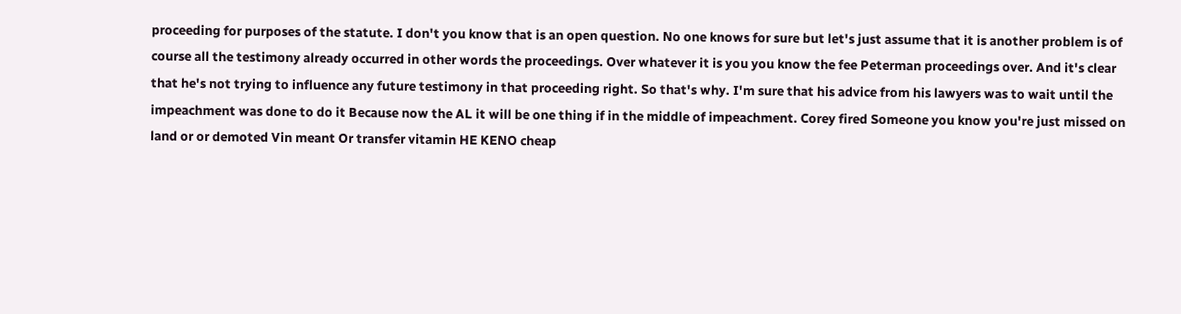proceeding for purposes of the statute. I don't you know that is an open question. No one knows for sure but let's just assume that it is another problem is of course all the testimony already occurred in other words the proceedings. Over whatever it is you you know the fee Peterman proceedings over. And it's clear that he's not trying to influence any future testimony in that proceeding right. So that's why. I'm sure that his advice from his lawyers was to wait until the impeachment was done to do it Because now the AL it will be one thing if in the middle of impeachment. Corey fired Someone you know you're just missed on land or or demoted Vin meant Or transfer vitamin HE KENO cheap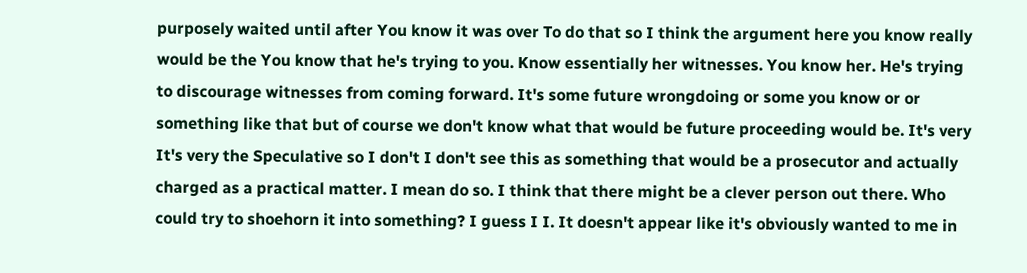purposely waited until after You know it was over To do that so I think the argument here you know really would be the You know that he's trying to you. Know essentially her witnesses. You know her. He's trying to discourage witnesses from coming forward. It's some future wrongdoing or some you know or or something like that but of course we don't know what that would be future proceeding would be. It's very It's very the Speculative so I don't I don't see this as something that would be a prosecutor and actually charged as a practical matter. I mean do so. I think that there might be a clever person out there. Who could try to shoehorn it into something? I guess I I. It doesn't appear like it's obviously wanted to me in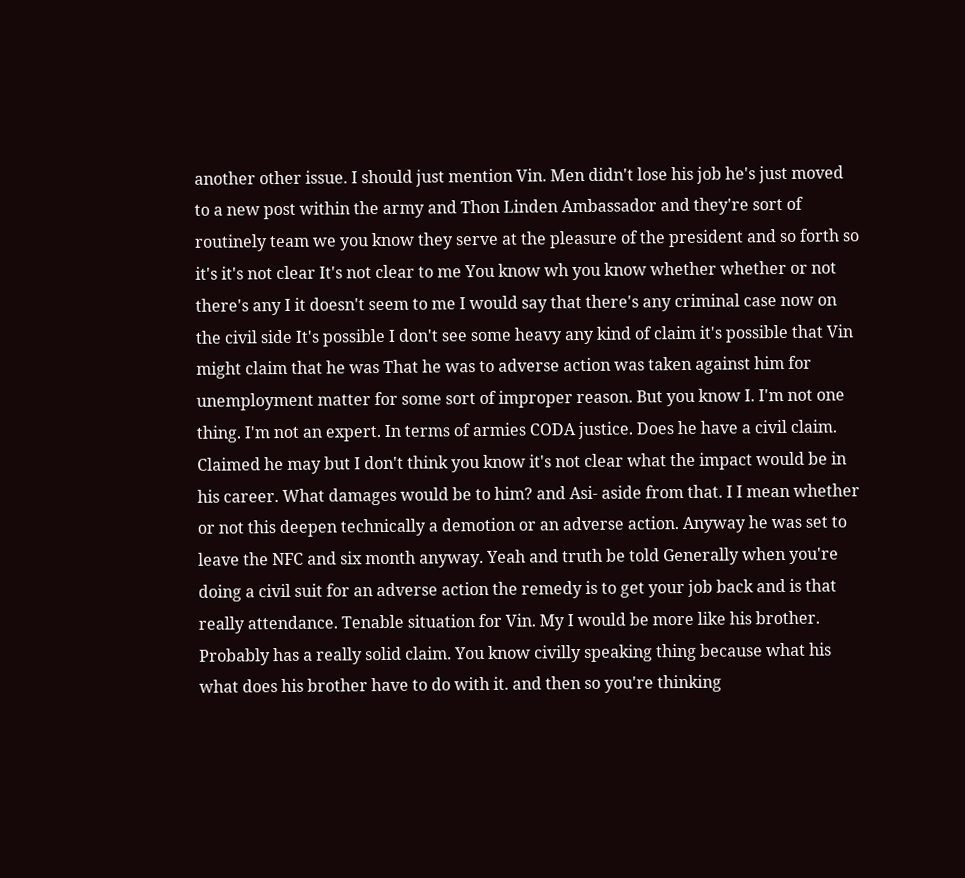another other issue. I should just mention Vin. Men didn't lose his job he's just moved to a new post within the army and Thon Linden Ambassador and they're sort of routinely team we you know they serve at the pleasure of the president and so forth so it's it's not clear It's not clear to me You know wh you know whether whether or not there's any I it doesn't seem to me I would say that there's any criminal case now on the civil side It's possible I don't see some heavy any kind of claim it's possible that Vin might claim that he was That he was to adverse action was taken against him for unemployment matter for some sort of improper reason. But you know I. I'm not one thing. I'm not an expert. In terms of armies CODA justice. Does he have a civil claim. Claimed he may but I don't think you know it's not clear what the impact would be in his career. What damages would be to him? and Asi- aside from that. I I mean whether or not this deepen technically a demotion or an adverse action. Anyway he was set to leave the NFC and six month anyway. Yeah and truth be told Generally when you're doing a civil suit for an adverse action the remedy is to get your job back and is that really attendance. Tenable situation for Vin. My I would be more like his brother. Probably has a really solid claim. You know civilly speaking thing because what his what does his brother have to do with it. and then so you're thinking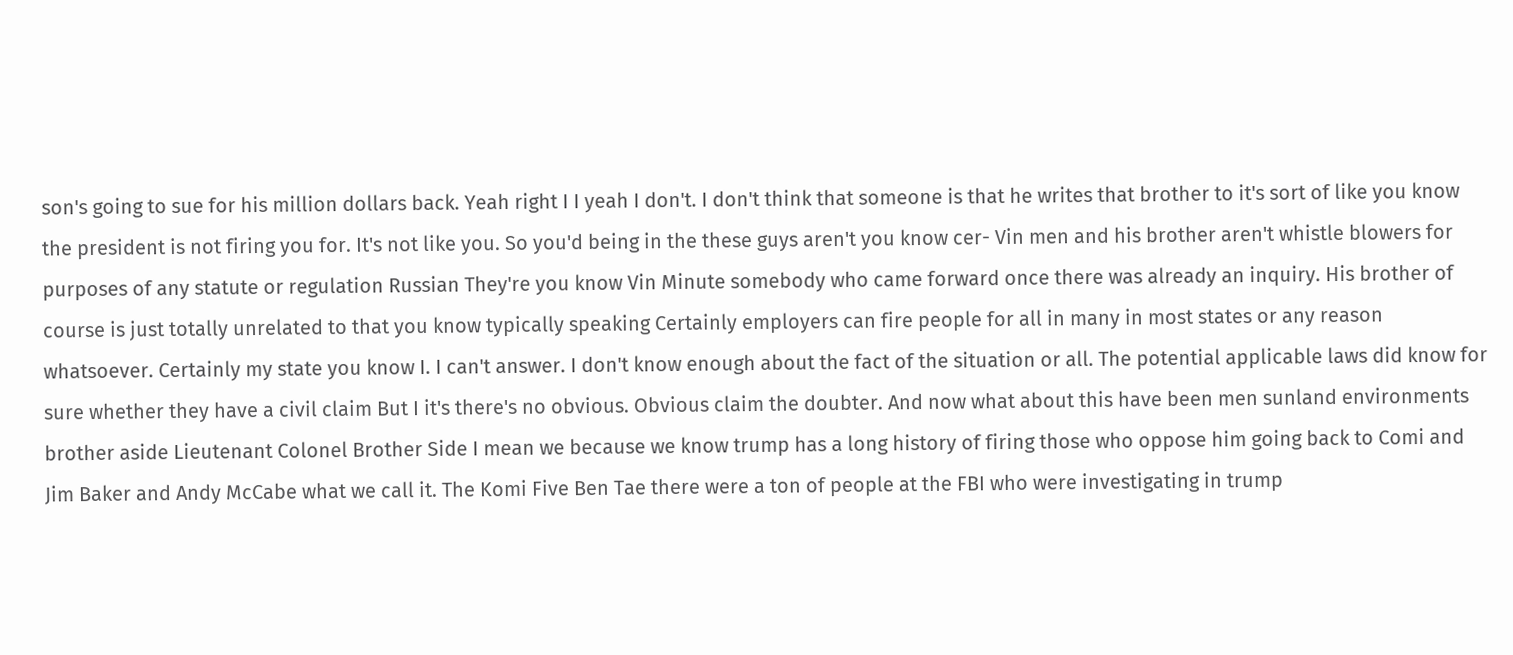son's going to sue for his million dollars back. Yeah right I I yeah I don't. I don't think that someone is that he writes that brother to it's sort of like you know the president is not firing you for. It's not like you. So you'd being in the these guys aren't you know cer- Vin men and his brother aren't whistle blowers for purposes of any statute or regulation Russian They're you know Vin Minute somebody who came forward once there was already an inquiry. His brother of course is just totally unrelated to that you know typically speaking Certainly employers can fire people for all in many in most states or any reason whatsoever. Certainly my state you know I. I can't answer. I don't know enough about the fact of the situation or all. The potential applicable laws did know for sure whether they have a civil claim But I it's there's no obvious. Obvious claim the doubter. And now what about this have been men sunland environments brother aside Lieutenant Colonel Brother Side I mean we because we know trump has a long history of firing those who oppose him going back to Comi and Jim Baker and Andy McCabe what we call it. The Komi Five Ben Tae there were a ton of people at the FBI who were investigating in trump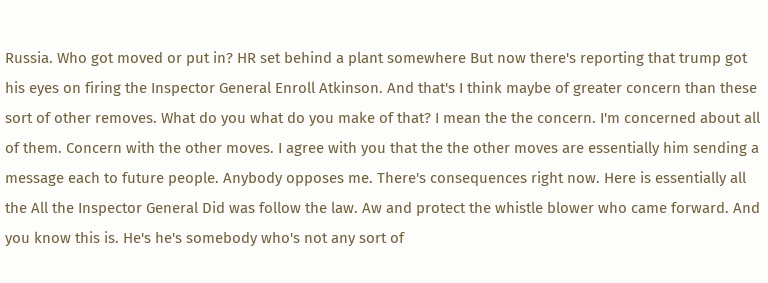Russia. Who got moved or put in? HR set behind a plant somewhere But now there's reporting that trump got his eyes on firing the Inspector General Enroll Atkinson. And that's I think maybe of greater concern than these sort of other removes. What do you what do you make of that? I mean the the concern. I'm concerned about all of them. Concern with the other moves. I agree with you that the the other moves are essentially him sending a message each to future people. Anybody opposes me. There's consequences right now. Here is essentially all the All the Inspector General Did was follow the law. Aw and protect the whistle blower who came forward. And you know this is. He's he's somebody who's not any sort of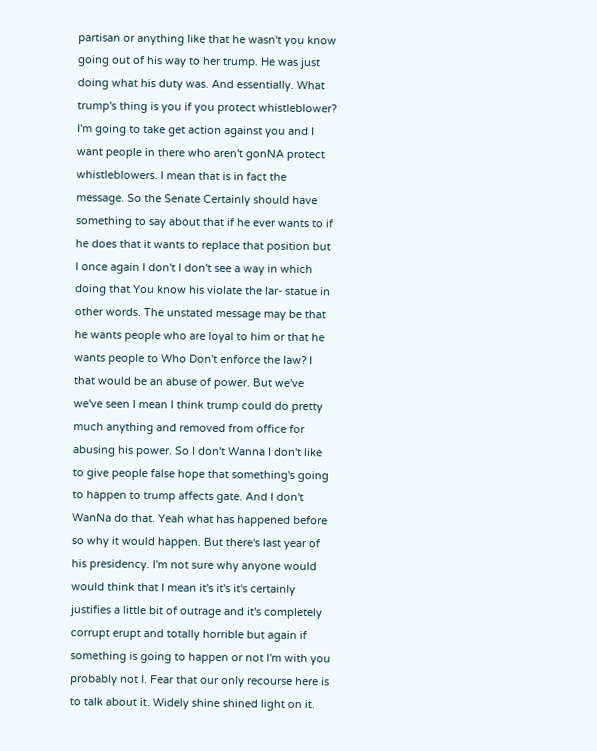partisan or anything like that he wasn't you know going out of his way to her trump. He was just doing what his duty was. And essentially. What trump's thing is you if you protect whistleblower? I'm going to take get action against you and I want people in there who aren't gonNA protect whistleblowers. I mean that is in fact the message. So the Senate Certainly should have something to say about that if he ever wants to if he does that it wants to replace that position but I once again I don't I don't see a way in which doing that You know his violate the lar- statue in other words. The unstated message may be that he wants people who are loyal to him or that he wants people to Who Don't enforce the law? I that would be an abuse of power. But we've we've seen I mean I think trump could do pretty much anything and removed from office for abusing his power. So I don't Wanna I don't like to give people false hope that something's going to happen to trump affects gate. And I don't WanNa do that. Yeah what has happened before so why it would happen. But there's last year of his presidency. I'm not sure why anyone would would think that I mean it's it's it's certainly justifies a little bit of outrage and it's completely corrupt erupt and totally horrible but again if something is going to happen or not I'm with you probably not I. Fear that our only recourse here is to talk about it. Widely shine shined light on it.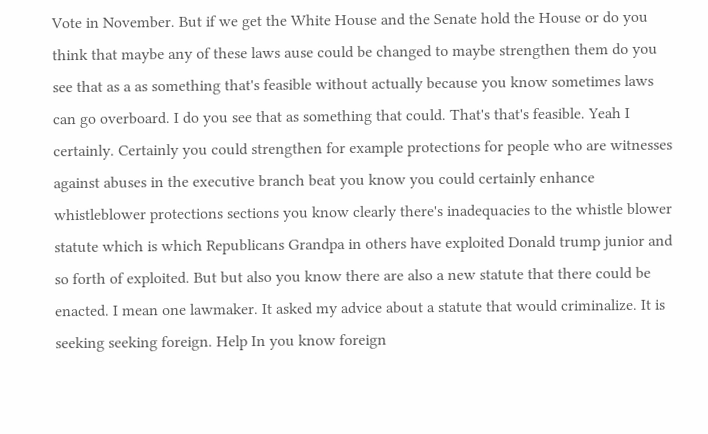Vote in November. But if we get the White House and the Senate hold the House or do you think that maybe any of these laws ause could be changed to maybe strengthen them do you see that as a as something that's feasible without actually because you know sometimes laws can go overboard. I do you see that as something that could. That's that's feasible. Yeah I certainly. Certainly you could strengthen for example protections for people who are witnesses against abuses in the executive branch beat you know you could certainly enhance whistleblower protections sections you know clearly there's inadequacies to the whistle blower statute which is which Republicans Grandpa in others have exploited Donald trump junior and so forth of exploited. But but also you know there are also a new statute that there could be enacted. I mean one lawmaker. It asked my advice about a statute that would criminalize. It is seeking seeking foreign. Help In you know foreign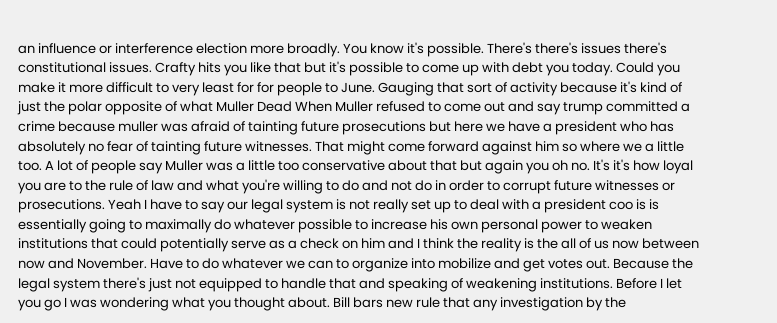an influence or interference election more broadly. You know it's possible. There's there's issues there's constitutional issues. Crafty hits you like that but it's possible to come up with debt you today. Could you make it more difficult to very least for for people to June. Gauging that sort of activity because it's kind of just the polar opposite of what Muller Dead When Muller refused to come out and say trump committed a crime because muller was afraid of tainting future prosecutions but here we have a president who has absolutely no fear of tainting future witnesses. That might come forward against him so where we a little too. A lot of people say Muller was a little too conservative about that but again you oh no. It's it's how loyal you are to the rule of law and what you're willing to do and not do in order to corrupt future witnesses or prosecutions. Yeah I have to say our legal system is not really set up to deal with a president coo is is essentially going to maximally do whatever possible to increase his own personal power to weaken institutions that could potentially serve as a check on him and I think the reality is the all of us now between now and November. Have to do whatever we can to organize into mobilize and get votes out. Because the legal system there's just not equipped to handle that and speaking of weakening institutions. Before I let you go I was wondering what you thought about. Bill bars new rule that any investigation by the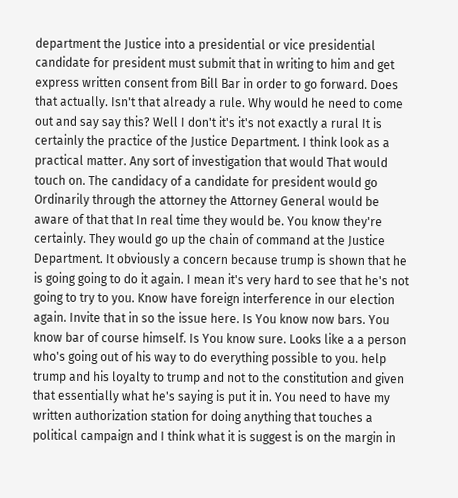department the Justice into a presidential or vice presidential candidate for president must submit that in writing to him and get express written consent from Bill Bar in order to go forward. Does that actually. Isn't that already a rule. Why would he need to come out and say say this? Well I don't it's it's not exactly a rural It is certainly the practice of the Justice Department. I think look as a practical matter. Any sort of investigation that would That would touch on. The candidacy of a candidate for president would go Ordinarily through the attorney the Attorney General would be aware of that that In real time they would be. You know they're certainly. They would go up the chain of command at the Justice Department. It obviously a concern because trump is shown that he is going going to do it again. I mean it's very hard to see that he's not going to try to you. Know have foreign interference in our election again. Invite that in so the issue here. Is You know now bars. You know bar of course himself. Is You know sure. Looks like a a person who's going out of his way to do everything possible to you. help trump and his loyalty to trump and not to the constitution and given that essentially what he's saying is put it in. You need to have my written authorization station for doing anything that touches a political campaign and I think what it is suggest is on the margin in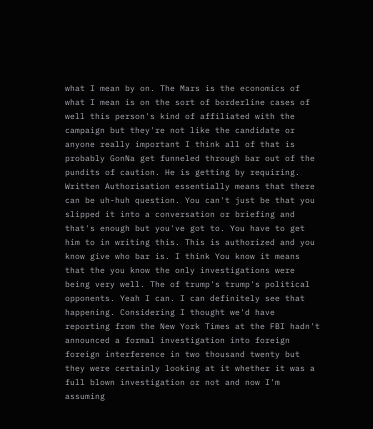what I mean by on. The Mars is the economics of what I mean is on the sort of borderline cases of well this person's kind of affiliated with the campaign but they're not like the candidate or anyone really important I think all of that is probably GonNa get funneled through bar out of the pundits of caution. He is getting by requiring. Written Authorisation essentially means that there can be uh-huh question. You can't just be that you slipped it into a conversation or briefing and that's enough but you've got to. You have to get him to in writing this. This is authorized and you know give who bar is. I think You know it means that the you know the only investigations were being very well. The of trump's trump's political opponents. Yeah I can. I can definitely see that happening. Considering I thought we'd have reporting from the New York Times at the FBI hadn't announced a formal investigation into foreign foreign interference in two thousand twenty but they were certainly looking at it whether it was a full blown investigation or not and now I'm assuming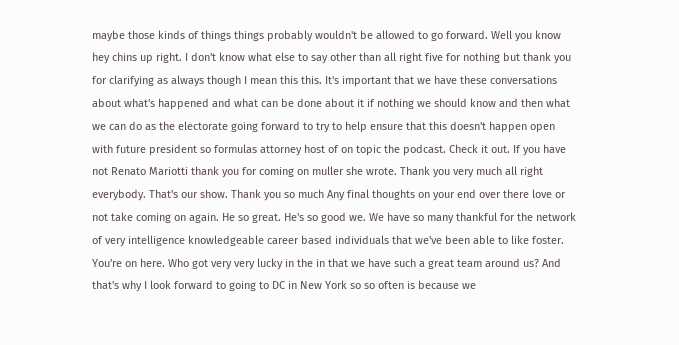maybe those kinds of things things probably wouldn't be allowed to go forward. Well you know hey chins up right. I don't know what else to say other than all right five for nothing but thank you for clarifying as always though I mean this this. It's important that we have these conversations about what's happened and what can be done about it if nothing we should know and then what we can do as the electorate going forward to try to help ensure that this doesn't happen open with future president so formulas attorney host of on topic the podcast. Check it out. If you have not Renato Mariotti thank you for coming on muller she wrote. Thank you very much all right everybody. That's our show. Thank you so much Any final thoughts on your end over there love or not take coming on again. He so great. He's so good we. We have so many thankful for the network of very intelligence knowledgeable career based individuals that we've been able to like foster. You're on here. Who got very very lucky in the in that we have such a great team around us? And that's why I look forward to going to DC in New York so so often is because we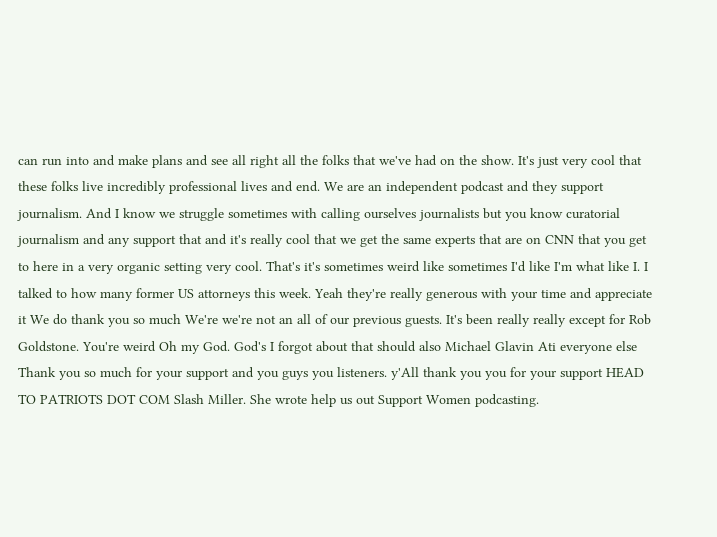can run into and make plans and see all right all the folks that we've had on the show. It's just very cool that these folks live incredibly professional lives and end. We are an independent podcast and they support journalism. And I know we struggle sometimes with calling ourselves journalists but you know curatorial journalism and any support that and it's really cool that we get the same experts that are on CNN that you get to here in a very organic setting very cool. That's it's sometimes weird like sometimes I'd like I'm what like I. I talked to how many former US attorneys this week. Yeah they're really generous with your time and appreciate it We do thank you so much We're we're not an all of our previous guests. It's been really really except for Rob Goldstone. You're weird Oh my God. God's I forgot about that should also Michael Glavin Ati everyone else Thank you so much for your support and you guys you listeners. y'All thank you you for your support HEAD TO PATRIOTS DOT COM Slash Miller. She wrote help us out Support Women podcasting.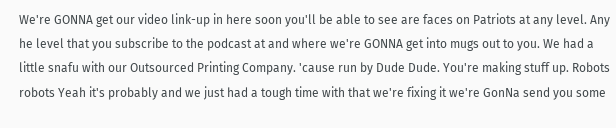We're GONNA get our video link-up in here soon you'll be able to see are faces on Patriots at any level. Any he level that you subscribe to the podcast at and where we're GONNA get into mugs out to you. We had a little snafu with our Outsourced Printing Company. 'cause run by Dude Dude. You're making stuff up. Robots robots Yeah it's probably and we just had a tough time with that we're fixing it we're GonNa send you some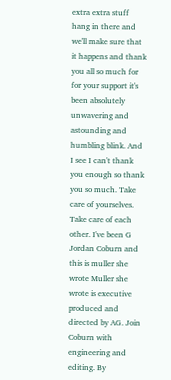extra extra stuff hang in there and we'll make sure that it happens and thank you all so much for for your support it's been absolutely unwavering and astounding and humbling blink. And I see I can't thank you enough so thank you so much. Take care of yourselves. Take care of each other. I've been G Jordan Coburn and this is muller she wrote Muller she wrote is executive produced and directed by AG. Join Coburn with engineering and editing. By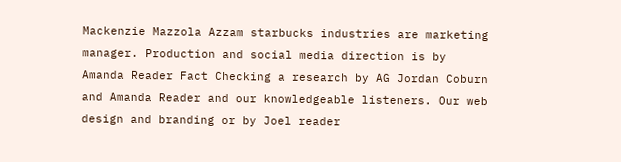Mackenzie Mazzola Azzam starbucks industries are marketing manager. Production and social media direction is by Amanda Reader Fact Checking a research by AG Jordan Coburn and Amanda Reader and our knowledgeable listeners. Our web design and branding or by Joel reader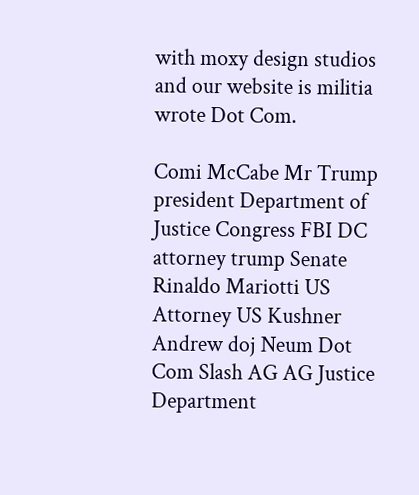with moxy design studios and our website is militia wrote Dot Com.

Comi McCabe Mr Trump president Department of Justice Congress FBI DC attorney trump Senate Rinaldo Mariotti US Attorney US Kushner Andrew doj Neum Dot Com Slash AG AG Justice Department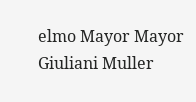elmo Mayor Mayor Giuliani Muller